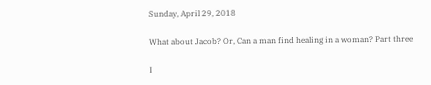Sunday, April 29, 2018

What about Jacob? Or, Can a man find healing in a woman? Part three

I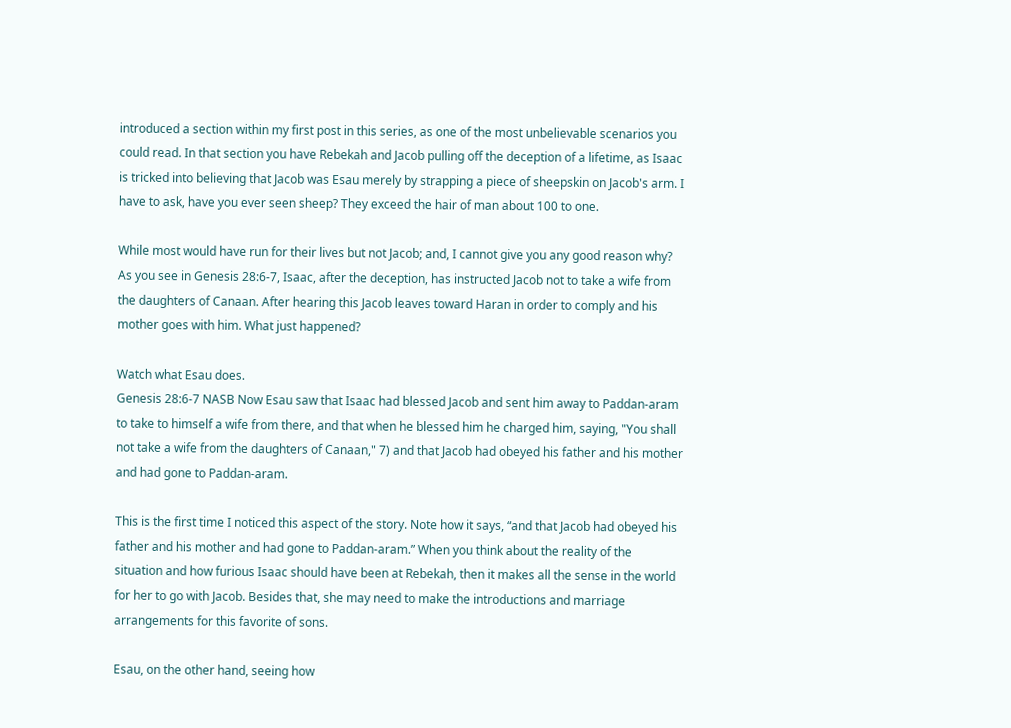introduced a section within my first post in this series, as one of the most unbelievable scenarios you could read. In that section you have Rebekah and Jacob pulling off the deception of a lifetime, as Isaac is tricked into believing that Jacob was Esau merely by strapping a piece of sheepskin on Jacob's arm. I have to ask, have you ever seen sheep? They exceed the hair of man about 100 to one.

While most would have run for their lives but not Jacob; and, I cannot give you any good reason why? As you see in Genesis 28:6-7, Isaac, after the deception, has instructed Jacob not to take a wife from the daughters of Canaan. After hearing this Jacob leaves toward Haran in order to comply and his mother goes with him. What just happened?

Watch what Esau does.
Genesis 28:6-7 NASB Now Esau saw that Isaac had blessed Jacob and sent him away to Paddan-aram to take to himself a wife from there, and that when he blessed him he charged him, saying, "You shall not take a wife from the daughters of Canaan," 7) and that Jacob had obeyed his father and his mother and had gone to Paddan-aram.

This is the first time I noticed this aspect of the story. Note how it says, “and that Jacob had obeyed his father and his mother and had gone to Paddan-aram.” When you think about the reality of the situation and how furious Isaac should have been at Rebekah, then it makes all the sense in the world for her to go with Jacob. Besides that, she may need to make the introductions and marriage arrangements for this favorite of sons.

Esau, on the other hand, seeing how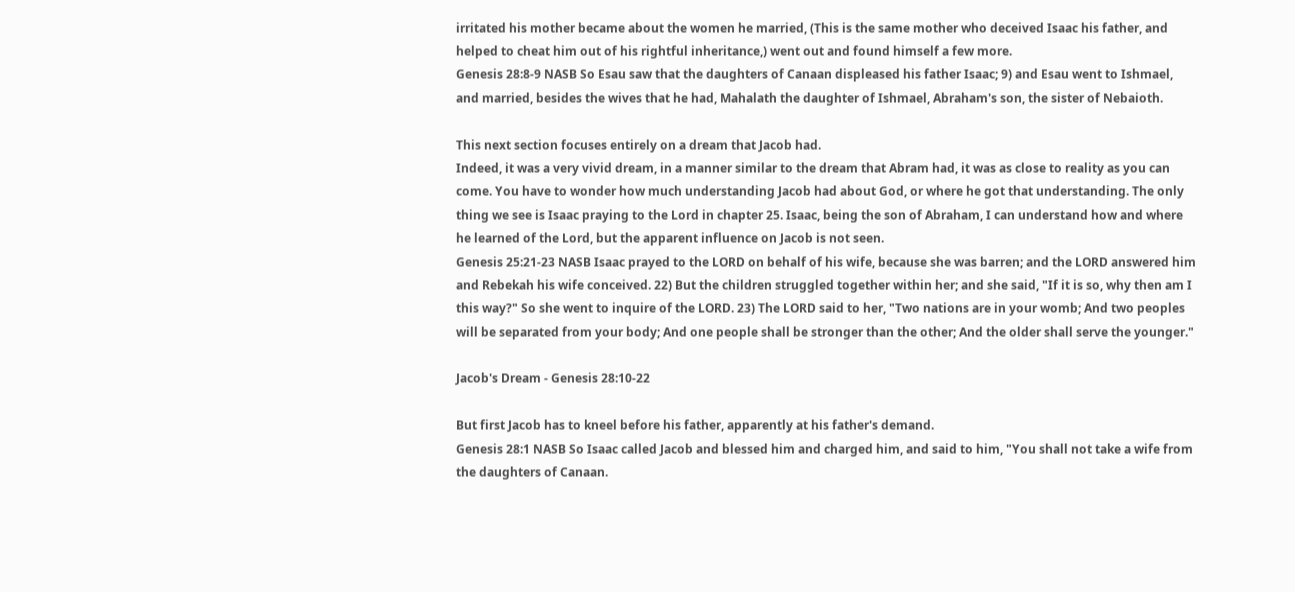irritated his mother became about the women he married, (This is the same mother who deceived Isaac his father, and helped to cheat him out of his rightful inheritance,) went out and found himself a few more.
Genesis 28:8-9 NASB So Esau saw that the daughters of Canaan displeased his father Isaac; 9) and Esau went to Ishmael, and married, besides the wives that he had, Mahalath the daughter of Ishmael, Abraham's son, the sister of Nebaioth.

This next section focuses entirely on a dream that Jacob had.
Indeed, it was a very vivid dream, in a manner similar to the dream that Abram had, it was as close to reality as you can come. You have to wonder how much understanding Jacob had about God, or where he got that understanding. The only thing we see is Isaac praying to the Lord in chapter 25. Isaac, being the son of Abraham, I can understand how and where he learned of the Lord, but the apparent influence on Jacob is not seen.
Genesis 25:21-23 NASB Isaac prayed to the LORD on behalf of his wife, because she was barren; and the LORD answered him and Rebekah his wife conceived. 22) But the children struggled together within her; and she said, "If it is so, why then am I this way?" So she went to inquire of the LORD. 23) The LORD said to her, "Two nations are in your womb; And two peoples will be separated from your body; And one people shall be stronger than the other; And the older shall serve the younger."

Jacob's Dream - Genesis 28:10-22

But first Jacob has to kneel before his father, apparently at his father's demand.
Genesis 28:1 NASB So Isaac called Jacob and blessed him and charged him, and said to him, "You shall not take a wife from the daughters of Canaan.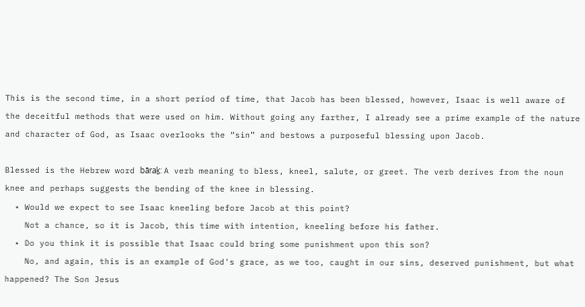This is the second time, in a short period of time, that Jacob has been blessed, however, Isaac is well aware of the deceitful methods that were used on him. Without going any farther, I already see a prime example of the nature and character of God, as Isaac overlooks the “sin” and bestows a purposeful blessing upon Jacob.

Blessed is the Hebrew word bāraḵ: A verb meaning to bless, kneel, salute, or greet. The verb derives from the noun knee and perhaps suggests the bending of the knee in blessing.
  • Would we expect to see Isaac kneeling before Jacob at this point?
    Not a chance, so it is Jacob, this time with intention, kneeling before his father.
  • Do you think it is possible that Isaac could bring some punishment upon this son?
    No, and again, this is an example of God's grace, as we too, caught in our sins, deserved punishment, but what happened? The Son Jesus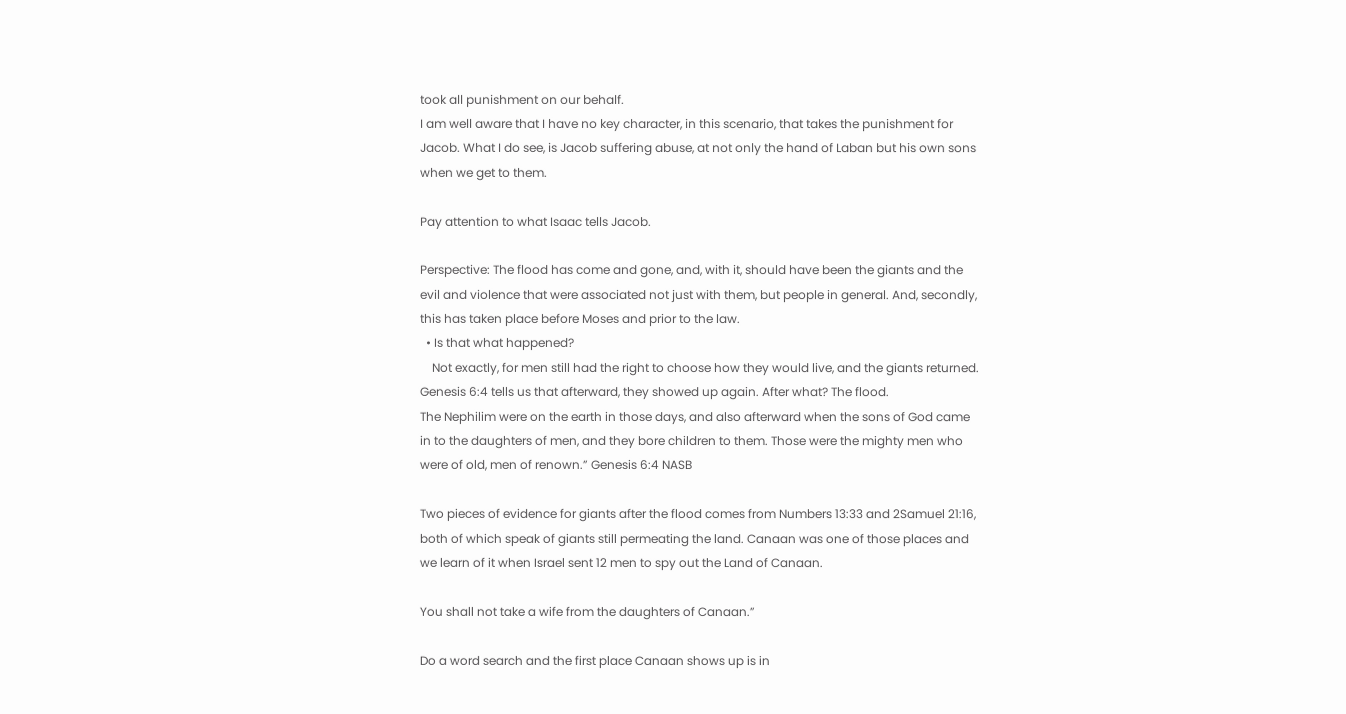took all punishment on our behalf.
I am well aware that I have no key character, in this scenario, that takes the punishment for Jacob. What I do see, is Jacob suffering abuse, at not only the hand of Laban but his own sons when we get to them.

Pay attention to what Isaac tells Jacob.

Perspective: The flood has come and gone, and, with it, should have been the giants and the evil and violence that were associated not just with them, but people in general. And, secondly, this has taken place before Moses and prior to the law.
  • Is that what happened?
    Not exactly, for men still had the right to choose how they would live, and the giants returned. Genesis 6:4 tells us that afterward, they showed up again. After what? The flood.
The Nephilim were on the earth in those days, and also afterward when the sons of God came in to the daughters of men, and they bore children to them. Those were the mighty men who were of old, men of renown.” Genesis 6:4 NASB

Two pieces of evidence for giants after the flood comes from Numbers 13:33 and 2Samuel 21:16, both of which speak of giants still permeating the land. Canaan was one of those places and we learn of it when Israel sent 12 men to spy out the Land of Canaan.

You shall not take a wife from the daughters of Canaan.”

Do a word search and the first place Canaan shows up is in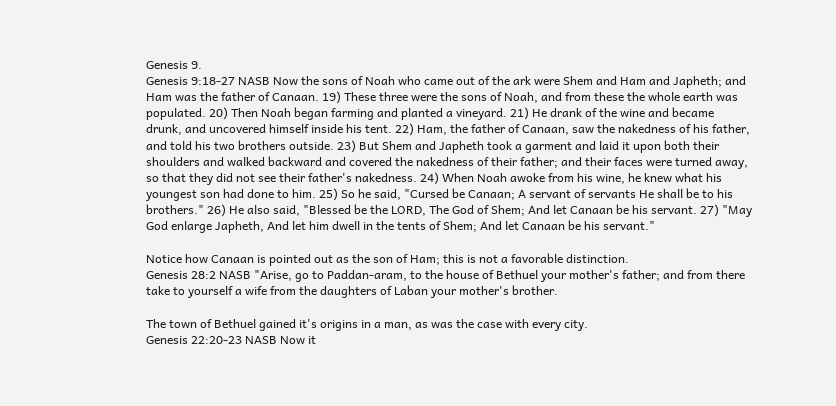Genesis 9.
Genesis 9:18-27 NASB Now the sons of Noah who came out of the ark were Shem and Ham and Japheth; and Ham was the father of Canaan. 19) These three were the sons of Noah, and from these the whole earth was populated. 20) Then Noah began farming and planted a vineyard. 21) He drank of the wine and became drunk, and uncovered himself inside his tent. 22) Ham, the father of Canaan, saw the nakedness of his father, and told his two brothers outside. 23) But Shem and Japheth took a garment and laid it upon both their shoulders and walked backward and covered the nakedness of their father; and their faces were turned away, so that they did not see their father's nakedness. 24) When Noah awoke from his wine, he knew what his youngest son had done to him. 25) So he said, "Cursed be Canaan; A servant of servants He shall be to his brothers." 26) He also said, "Blessed be the LORD, The God of Shem; And let Canaan be his servant. 27) "May God enlarge Japheth, And let him dwell in the tents of Shem; And let Canaan be his servant."

Notice how Canaan is pointed out as the son of Ham; this is not a favorable distinction.
Genesis 28:2 NASB "Arise, go to Paddan-aram, to the house of Bethuel your mother's father; and from there take to yourself a wife from the daughters of Laban your mother's brother.

The town of Bethuel gained it's origins in a man, as was the case with every city.
Genesis 22:20-23 NASB Now it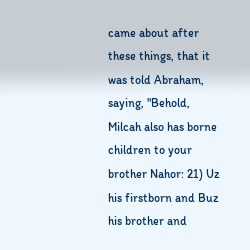came about after these things, that it was told Abraham, saying, "Behold, Milcah also has borne children to your brother Nahor: 21) Uz his firstborn and Buz his brother and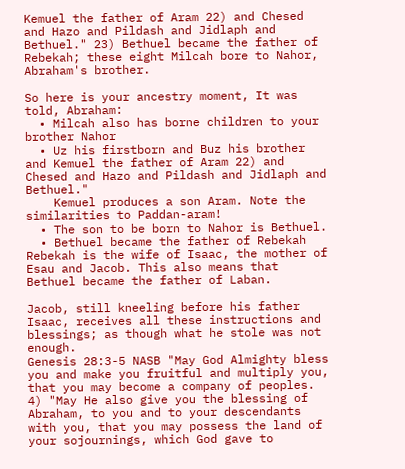Kemuel the father of Aram 22) and Chesed and Hazo and Pildash and Jidlaph and Bethuel." 23) Bethuel became the father of Rebekah; these eight Milcah bore to Nahor, Abraham's brother.

So here is your ancestry moment, It was told, Abraham:
  • Milcah also has borne children to your brother Nahor
  • Uz his firstborn and Buz his brother and Kemuel the father of Aram 22) and Chesed and Hazo and Pildash and Jidlaph and Bethuel."
    Kemuel produces a son Aram. Note the similarities to Paddan-aram!
  • The son to be born to Nahor is Bethuel.
  • Bethuel became the father of Rebekah
Rebekah is the wife of Isaac, the mother of Esau and Jacob. This also means that Bethuel became the father of Laban.

Jacob, still kneeling before his father Isaac, receives all these instructions and blessings; as though what he stole was not enough.
Genesis 28:3-5 NASB "May God Almighty bless you and make you fruitful and multiply you, that you may become a company of peoples. 4) "May He also give you the blessing of Abraham, to you and to your descendants with you, that you may possess the land of your sojournings, which God gave to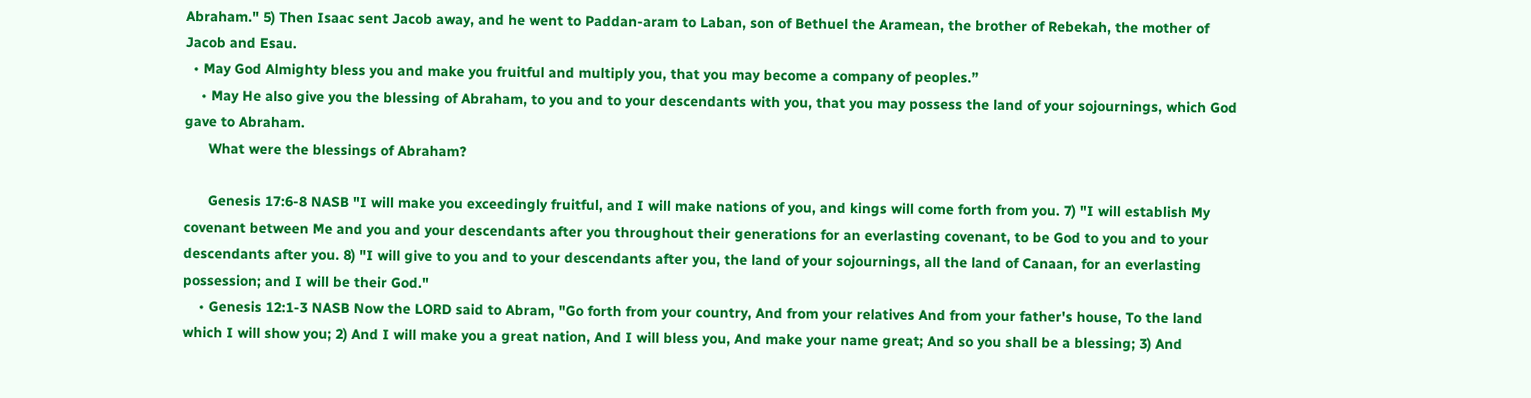Abraham." 5) Then Isaac sent Jacob away, and he went to Paddan-aram to Laban, son of Bethuel the Aramean, the brother of Rebekah, the mother of Jacob and Esau.
  • May God Almighty bless you and make you fruitful and multiply you, that you may become a company of peoples.”
    • May He also give you the blessing of Abraham, to you and to your descendants with you, that you may possess the land of your sojournings, which God gave to Abraham.
      What were the blessings of Abraham?

      Genesis 17:6-8 NASB "I will make you exceedingly fruitful, and I will make nations of you, and kings will come forth from you. 7) "I will establish My covenant between Me and you and your descendants after you throughout their generations for an everlasting covenant, to be God to you and to your descendants after you. 8) "I will give to you and to your descendants after you, the land of your sojournings, all the land of Canaan, for an everlasting possession; and I will be their God."
    • Genesis 12:1-3 NASB Now the LORD said to Abram, "Go forth from your country, And from your relatives And from your father's house, To the land which I will show you; 2) And I will make you a great nation, And I will bless you, And make your name great; And so you shall be a blessing; 3) And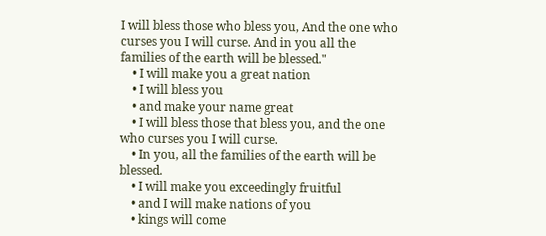I will bless those who bless you, And the one who curses you I will curse. And in you all the families of the earth will be blessed."
    • I will make you a great nation
    • I will bless you
    • and make your name great
    • I will bless those that bless you, and the one who curses you I will curse.
    • In you, all the families of the earth will be blessed.
    • I will make you exceedingly fruitful
    • and I will make nations of you
    • kings will come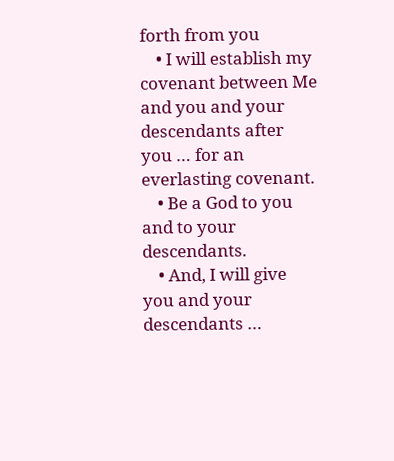forth from you
    • I will establish my covenant between Me and you and your descendants after you … for an everlasting covenant.
    • Be a God to you and to your descendants.
    • And, I will give you and your descendants …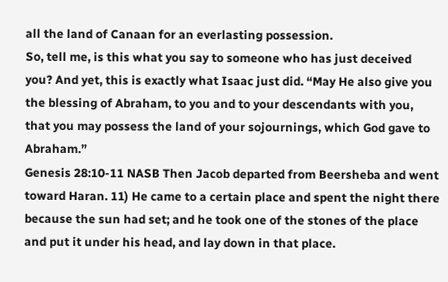all the land of Canaan for an everlasting possession.
So, tell me, is this what you say to someone who has just deceived you? And yet, this is exactly what Isaac just did. “May He also give you the blessing of Abraham, to you and to your descendants with you, that you may possess the land of your sojournings, which God gave to Abraham.”
Genesis 28:10-11 NASB Then Jacob departed from Beersheba and went toward Haran. 11) He came to a certain place and spent the night there because the sun had set; and he took one of the stones of the place and put it under his head, and lay down in that place.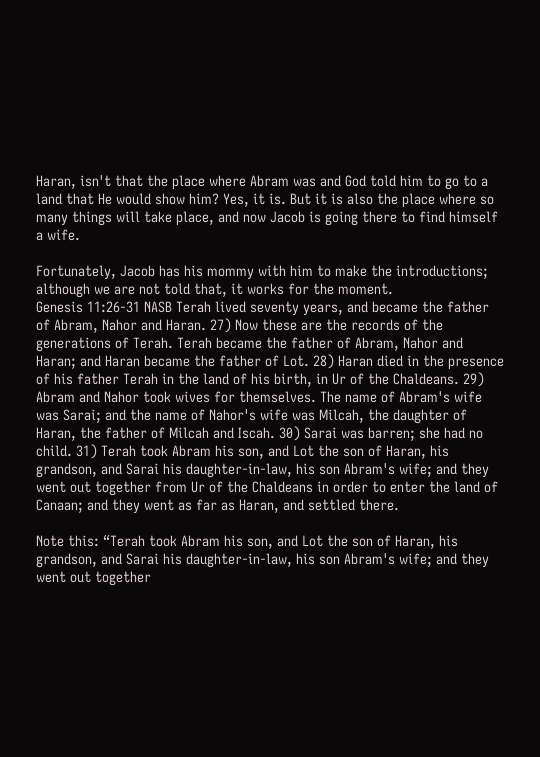Haran, isn't that the place where Abram was and God told him to go to a land that He would show him? Yes, it is. But it is also the place where so many things will take place, and now Jacob is going there to find himself a wife.

Fortunately, Jacob has his mommy with him to make the introductions; although we are not told that, it works for the moment.
Genesis 11:26-31 NASB Terah lived seventy years, and became the father of Abram, Nahor and Haran. 27) Now these are the records of the generations of Terah. Terah became the father of Abram, Nahor and Haran; and Haran became the father of Lot. 28) Haran died in the presence of his father Terah in the land of his birth, in Ur of the Chaldeans. 29) Abram and Nahor took wives for themselves. The name of Abram's wife was Sarai; and the name of Nahor's wife was Milcah, the daughter of Haran, the father of Milcah and Iscah. 30) Sarai was barren; she had no child. 31) Terah took Abram his son, and Lot the son of Haran, his grandson, and Sarai his daughter-in-law, his son Abram's wife; and they went out together from Ur of the Chaldeans in order to enter the land of Canaan; and they went as far as Haran, and settled there.

Note this: “Terah took Abram his son, and Lot the son of Haran, his grandson, and Sarai his daughter-in-law, his son Abram's wife; and they went out together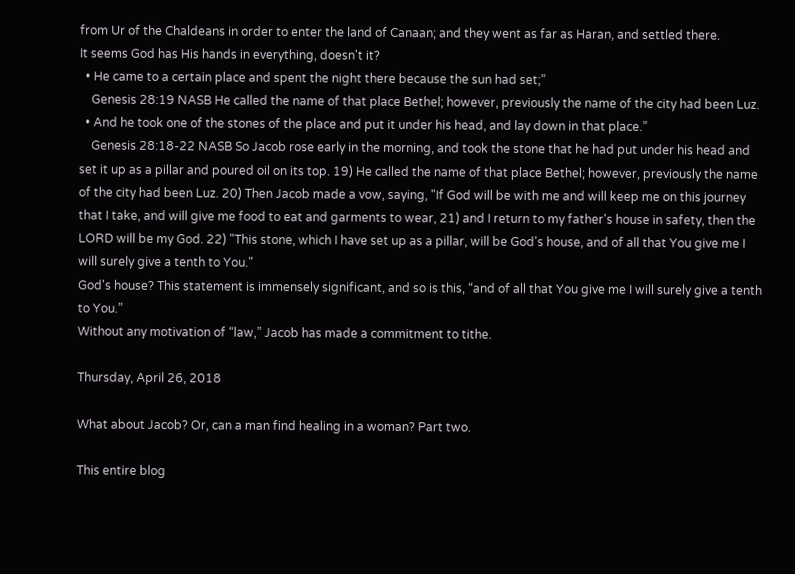from Ur of the Chaldeans in order to enter the land of Canaan; and they went as far as Haran, and settled there.
It seems God has His hands in everything, doesn't it?
  • He came to a certain place and spent the night there because the sun had set;”
    Genesis 28:19 NASB He called the name of that place Bethel; however, previously the name of the city had been Luz.
  • And he took one of the stones of the place and put it under his head, and lay down in that place.”
    Genesis 28:18-22 NASB So Jacob rose early in the morning, and took the stone that he had put under his head and set it up as a pillar and poured oil on its top. 19) He called the name of that place Bethel; however, previously the name of the city had been Luz. 20) Then Jacob made a vow, saying, "If God will be with me and will keep me on this journey that I take, and will give me food to eat and garments to wear, 21) and I return to my father's house in safety, then the LORD will be my God. 22) "This stone, which I have set up as a pillar, will be God's house, and of all that You give me I will surely give a tenth to You."
God's house? This statement is immensely significant, and so is this, “and of all that You give me I will surely give a tenth to You.”
Without any motivation of “law,” Jacob has made a commitment to tithe.

Thursday, April 26, 2018

What about Jacob? Or, can a man find healing in a woman? Part two.

This entire blog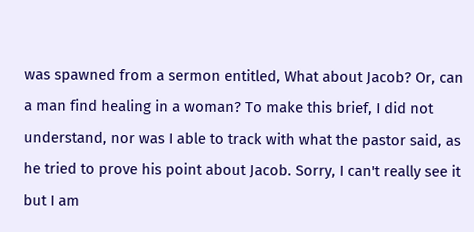was spawned from a sermon entitled, What about Jacob? Or, can a man find healing in a woman? To make this brief, I did not understand, nor was I able to track with what the pastor said, as he tried to prove his point about Jacob. Sorry, I can't really see it but I am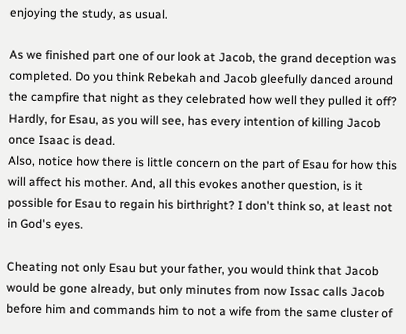enjoying the study, as usual.

As we finished part one of our look at Jacob, the grand deception was completed. Do you think Rebekah and Jacob gleefully danced around the campfire that night as they celebrated how well they pulled it off? Hardly, for Esau, as you will see, has every intention of killing Jacob once Isaac is dead.
Also, notice how there is little concern on the part of Esau for how this will affect his mother. And, all this evokes another question, is it possible for Esau to regain his birthright? I don't think so, at least not in God's eyes.

Cheating not only Esau but your father, you would think that Jacob would be gone already, but only minutes from now Issac calls Jacob before him and commands him to not a wife from the same cluster of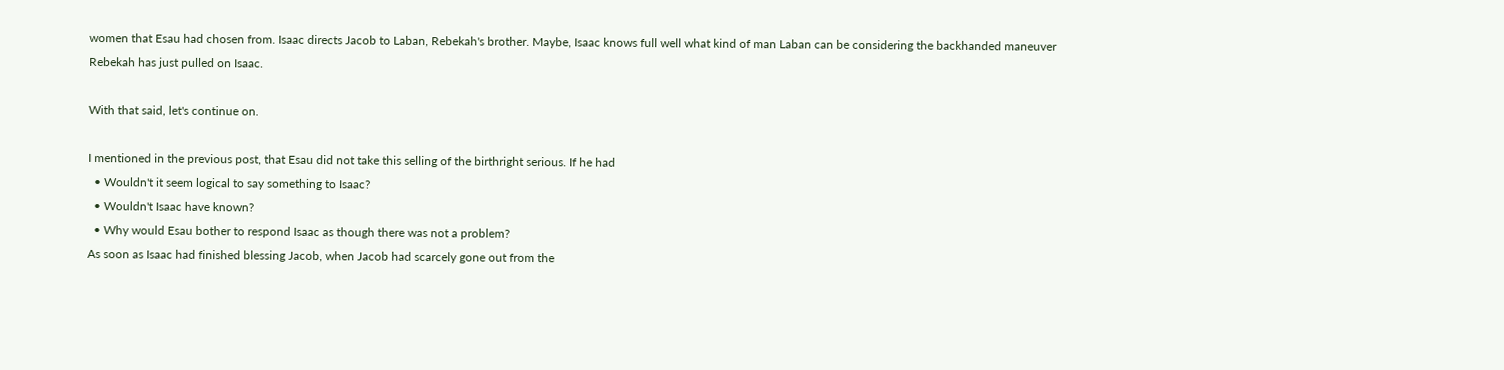women that Esau had chosen from. Isaac directs Jacob to Laban, Rebekah's brother. Maybe, Isaac knows full well what kind of man Laban can be considering the backhanded maneuver Rebekah has just pulled on Isaac.

With that said, let's continue on.

I mentioned in the previous post, that Esau did not take this selling of the birthright serious. If he had
  • Wouldn't it seem logical to say something to Isaac?
  • Wouldn't Isaac have known?
  • Why would Esau bother to respond Isaac as though there was not a problem?
As soon as Isaac had finished blessing Jacob, when Jacob had scarcely gone out from the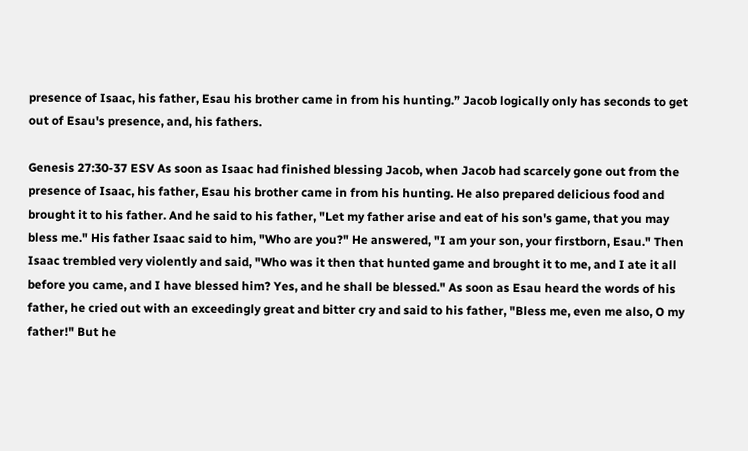presence of Isaac, his father, Esau his brother came in from his hunting.” Jacob logically only has seconds to get out of Esau's presence, and, his fathers.

Genesis 27:30-37 ESV As soon as Isaac had finished blessing Jacob, when Jacob had scarcely gone out from the presence of Isaac, his father, Esau his brother came in from his hunting. He also prepared delicious food and brought it to his father. And he said to his father, "Let my father arise and eat of his son's game, that you may bless me." His father Isaac said to him, "Who are you?" He answered, "I am your son, your firstborn, Esau." Then Isaac trembled very violently and said, "Who was it then that hunted game and brought it to me, and I ate it all before you came, and I have blessed him? Yes, and he shall be blessed." As soon as Esau heard the words of his father, he cried out with an exceedingly great and bitter cry and said to his father, "Bless me, even me also, O my father!" But he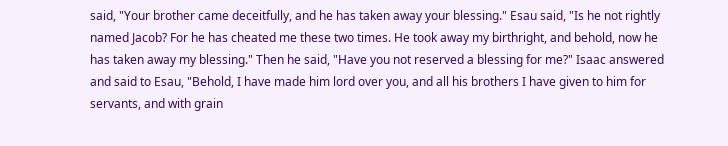said, "Your brother came deceitfully, and he has taken away your blessing." Esau said, "Is he not rightly named Jacob? For he has cheated me these two times. He took away my birthright, and behold, now he has taken away my blessing." Then he said, "Have you not reserved a blessing for me?" Isaac answered and said to Esau, "Behold, I have made him lord over you, and all his brothers I have given to him for servants, and with grain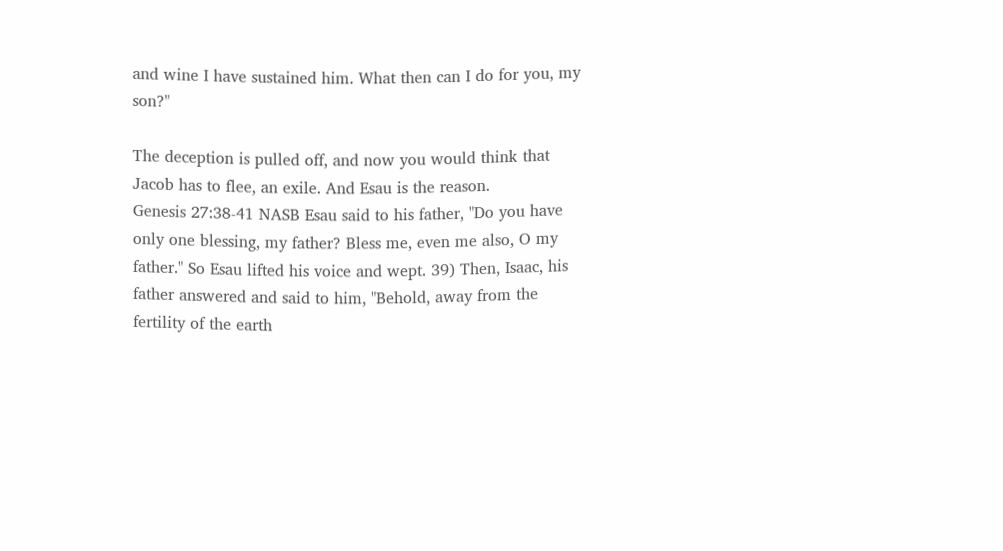and wine I have sustained him. What then can I do for you, my son?"

The deception is pulled off, and now you would think that Jacob has to flee, an exile. And Esau is the reason.
Genesis 27:38-41 NASB Esau said to his father, "Do you have only one blessing, my father? Bless me, even me also, O my father." So Esau lifted his voice and wept. 39) Then, Isaac, his father answered and said to him, "Behold, away from the fertility of the earth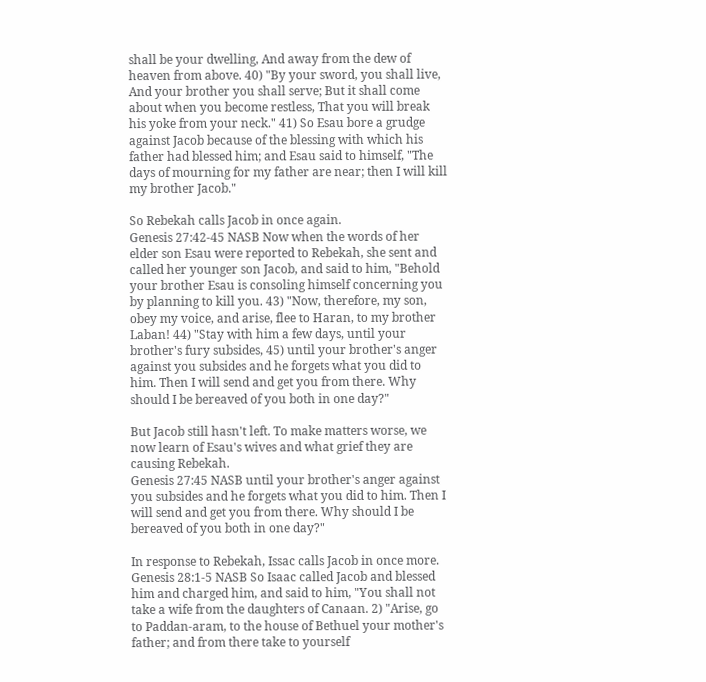shall be your dwelling, And away from the dew of heaven from above. 40) "By your sword, you shall live, And your brother you shall serve; But it shall come about when you become restless, That you will break his yoke from your neck." 41) So Esau bore a grudge against Jacob because of the blessing with which his father had blessed him; and Esau said to himself, "The days of mourning for my father are near; then I will kill my brother Jacob."

So Rebekah calls Jacob in once again.
Genesis 27:42-45 NASB Now when the words of her elder son Esau were reported to Rebekah, she sent and called her younger son Jacob, and said to him, "Behold your brother Esau is consoling himself concerning you by planning to kill you. 43) "Now, therefore, my son, obey my voice, and arise, flee to Haran, to my brother Laban! 44) "Stay with him a few days, until your brother's fury subsides, 45) until your brother's anger against you subsides and he forgets what you did to him. Then I will send and get you from there. Why should I be bereaved of you both in one day?"

But Jacob still hasn't left. To make matters worse, we now learn of Esau's wives and what grief they are causing Rebekah.
Genesis 27:45 NASB until your brother's anger against you subsides and he forgets what you did to him. Then I will send and get you from there. Why should I be bereaved of you both in one day?"

In response to Rebekah, Issac calls Jacob in once more.
Genesis 28:1-5 NASB So Isaac called Jacob and blessed him and charged him, and said to him, "You shall not take a wife from the daughters of Canaan. 2) "Arise, go to Paddan-aram, to the house of Bethuel your mother's father; and from there take to yourself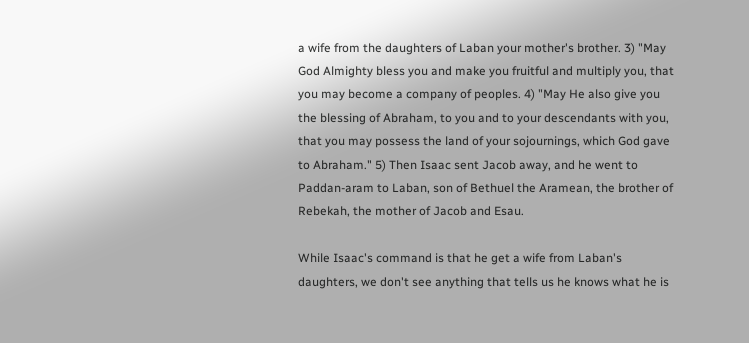a wife from the daughters of Laban your mother's brother. 3) "May God Almighty bless you and make you fruitful and multiply you, that you may become a company of peoples. 4) "May He also give you the blessing of Abraham, to you and to your descendants with you, that you may possess the land of your sojournings, which God gave to Abraham." 5) Then Isaac sent Jacob away, and he went to Paddan-aram to Laban, son of Bethuel the Aramean, the brother of Rebekah, the mother of Jacob and Esau.

While Isaac's command is that he get a wife from Laban's daughters, we don't see anything that tells us he knows what he is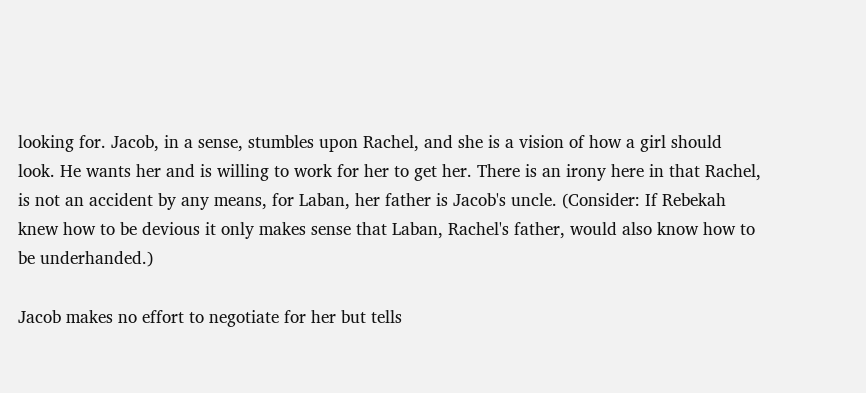looking for. Jacob, in a sense, stumbles upon Rachel, and she is a vision of how a girl should look. He wants her and is willing to work for her to get her. There is an irony here in that Rachel, is not an accident by any means, for Laban, her father is Jacob's uncle. (Consider: If Rebekah knew how to be devious it only makes sense that Laban, Rachel's father, would also know how to be underhanded.)

Jacob makes no effort to negotiate for her but tells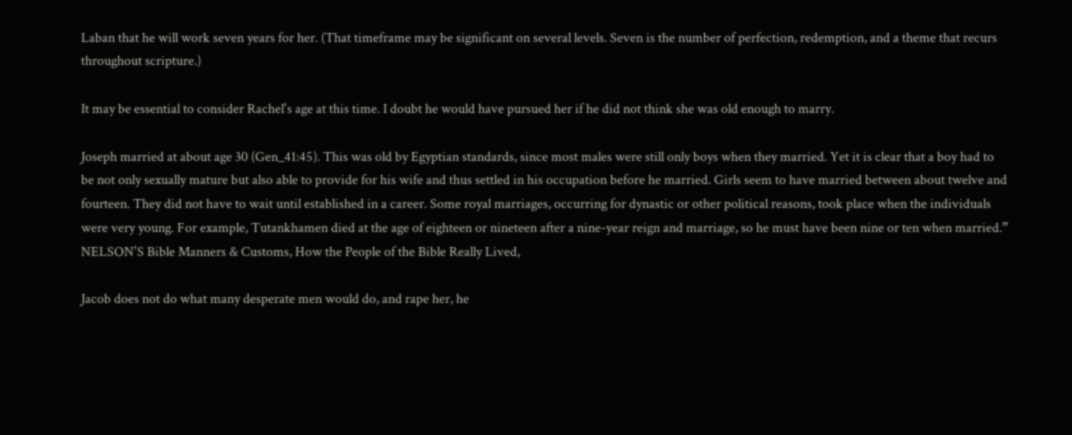Laban that he will work seven years for her. (That timeframe may be significant on several levels. Seven is the number of perfection, redemption, and a theme that recurs throughout scripture.)

It may be essential to consider Rachel's age at this time. I doubt he would have pursued her if he did not think she was old enough to marry.

Joseph married at about age 30 (Gen_41:45). This was old by Egyptian standards, since most males were still only boys when they married. Yet it is clear that a boy had to be not only sexually mature but also able to provide for his wife and thus settled in his occupation before he married. Girls seem to have married between about twelve and fourteen. They did not have to wait until established in a career. Some royal marriages, occurring for dynastic or other political reasons, took place when the individuals were very young. For example, Tutankhamen died at the age of eighteen or nineteen after a nine-year reign and marriage, so he must have been nine or ten when married.”
NELSON'S Bible Manners & Customs, How the People of the Bible Really Lived,

Jacob does not do what many desperate men would do, and rape her, he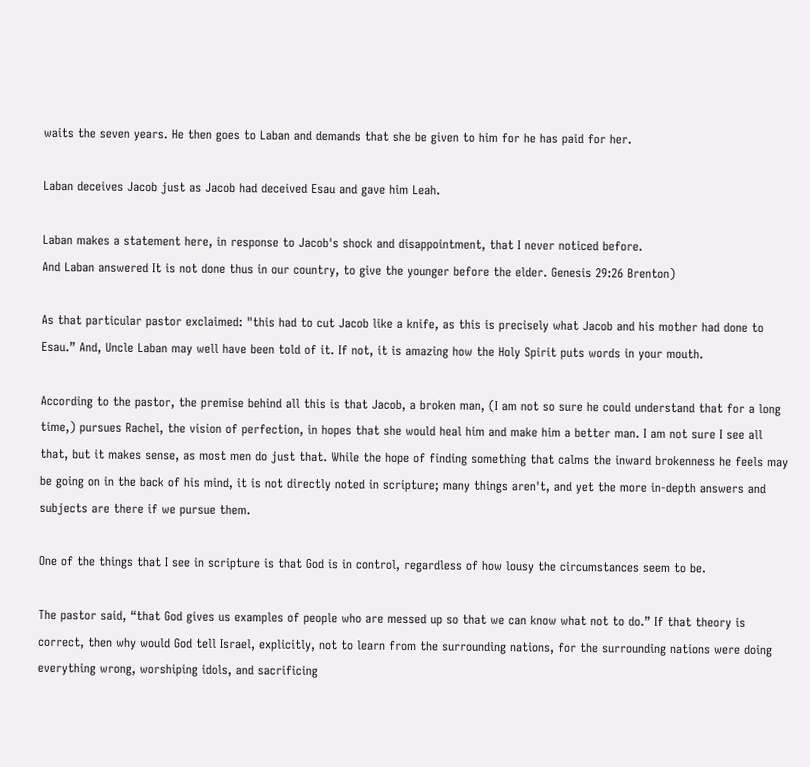waits the seven years. He then goes to Laban and demands that she be given to him for he has paid for her.

Laban deceives Jacob just as Jacob had deceived Esau and gave him Leah.

Laban makes a statement here, in response to Jacob's shock and disappointment, that I never noticed before.
And Laban answered It is not done thus in our country, to give the younger before the elder. Genesis 29:26 Brenton)

As that particular pastor exclaimed: "this had to cut Jacob like a knife, as this is precisely what Jacob and his mother had done to Esau.” And, Uncle Laban may well have been told of it. If not, it is amazing how the Holy Spirit puts words in your mouth.

According to the pastor, the premise behind all this is that Jacob, a broken man, (I am not so sure he could understand that for a long time,) pursues Rachel, the vision of perfection, in hopes that she would heal him and make him a better man. I am not sure I see all that, but it makes sense, as most men do just that. While the hope of finding something that calms the inward brokenness he feels may be going on in the back of his mind, it is not directly noted in scripture; many things aren't, and yet the more in-depth answers and subjects are there if we pursue them.

One of the things that I see in scripture is that God is in control, regardless of how lousy the circumstances seem to be.

The pastor said, “that God gives us examples of people who are messed up so that we can know what not to do.” If that theory is correct, then why would God tell Israel, explicitly, not to learn from the surrounding nations, for the surrounding nations were doing everything wrong, worshiping idols, and sacrificing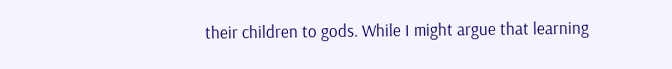their children to gods. While I might argue that learning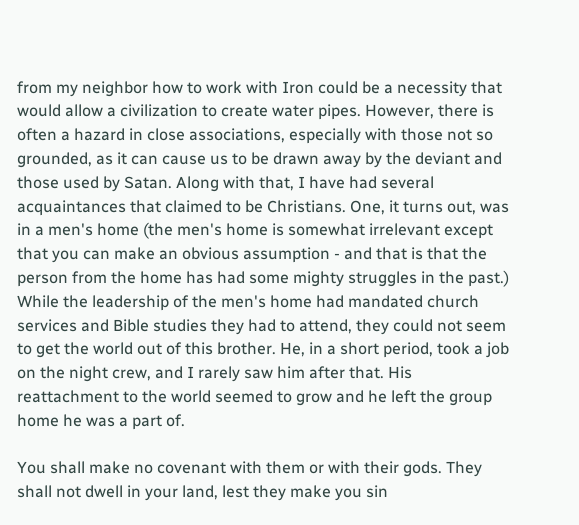from my neighbor how to work with Iron could be a necessity that would allow a civilization to create water pipes. However, there is often a hazard in close associations, especially with those not so grounded, as it can cause us to be drawn away by the deviant and those used by Satan. Along with that, I have had several acquaintances that claimed to be Christians. One, it turns out, was in a men's home (the men's home is somewhat irrelevant except that you can make an obvious assumption - and that is that the person from the home has had some mighty struggles in the past.) While the leadership of the men's home had mandated church services and Bible studies they had to attend, they could not seem to get the world out of this brother. He, in a short period, took a job on the night crew, and I rarely saw him after that. His reattachment to the world seemed to grow and he left the group home he was a part of.

You shall make no covenant with them or with their gods. They shall not dwell in your land, lest they make you sin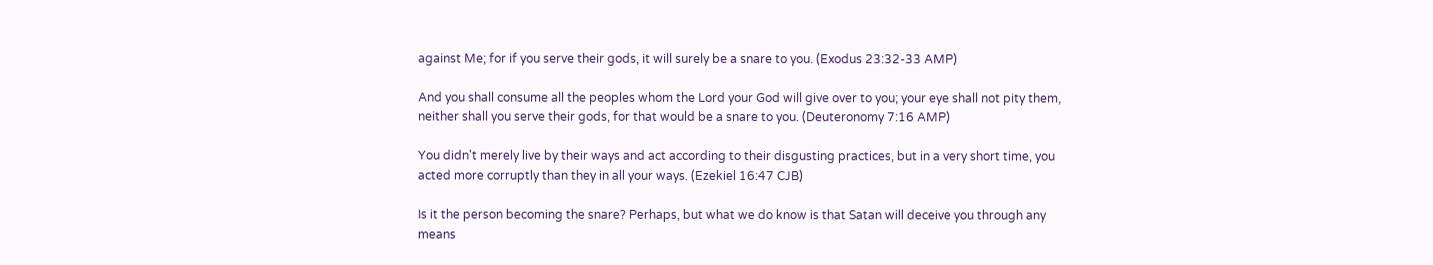against Me; for if you serve their gods, it will surely be a snare to you. (Exodus 23:32-33 AMP)

And you shall consume all the peoples whom the Lord your God will give over to you; your eye shall not pity them, neither shall you serve their gods, for that would be a snare to you. (Deuteronomy 7:16 AMP)

You didn't merely live by their ways and act according to their disgusting practices, but in a very short time, you acted more corruptly than they in all your ways. (Ezekiel 16:47 CJB)

Is it the person becoming the snare? Perhaps, but what we do know is that Satan will deceive you through any means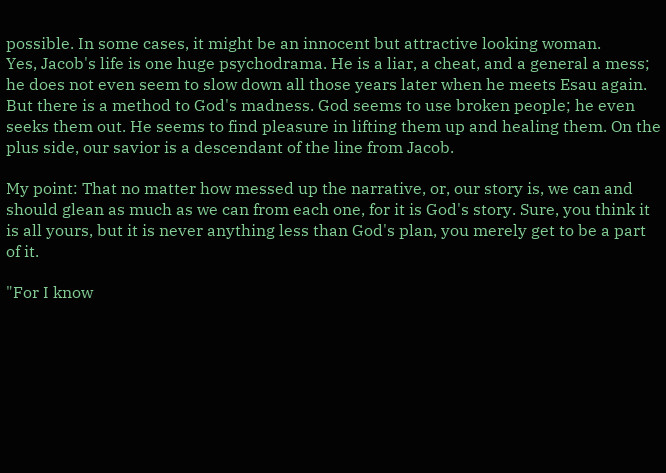possible. In some cases, it might be an innocent but attractive looking woman.
Yes, Jacob's life is one huge psychodrama. He is a liar, a cheat, and a general a mess; he does not even seem to slow down all those years later when he meets Esau again. But there is a method to God's madness. God seems to use broken people; he even seeks them out. He seems to find pleasure in lifting them up and healing them. On the plus side, our savior is a descendant of the line from Jacob.

My point: That no matter how messed up the narrative, or, our story is, we can and should glean as much as we can from each one, for it is God's story. Sure, you think it is all yours, but it is never anything less than God's plan, you merely get to be a part of it.

"For I know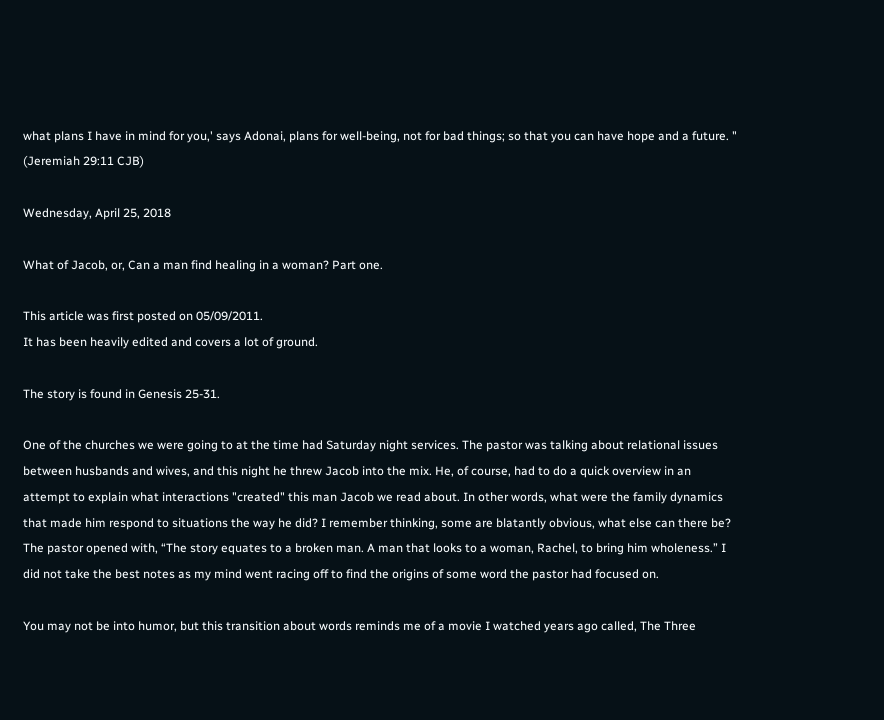what plans I have in mind for you,' says Adonai, plans for well-being, not for bad things; so that you can have hope and a future. " (Jeremiah 29:11 CJB)

Wednesday, April 25, 2018

What of Jacob, or, Can a man find healing in a woman? Part one.

This article was first posted on 05/09/2011.
It has been heavily edited and covers a lot of ground.

The story is found in Genesis 25-31.

One of the churches we were going to at the time had Saturday night services. The pastor was talking about relational issues between husbands and wives, and this night he threw Jacob into the mix. He, of course, had to do a quick overview in an attempt to explain what interactions "created" this man Jacob we read about. In other words, what were the family dynamics that made him respond to situations the way he did? I remember thinking, some are blatantly obvious, what else can there be?
The pastor opened with, “The story equates to a broken man. A man that looks to a woman, Rachel, to bring him wholeness.” I did not take the best notes as my mind went racing off to find the origins of some word the pastor had focused on.

You may not be into humor, but this transition about words reminds me of a movie I watched years ago called, The Three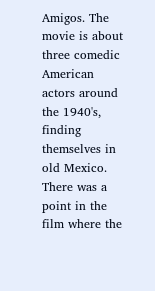Amigos. The movie is about three comedic American actors around the 1940's, finding themselves in old Mexico. There was a point in the film where the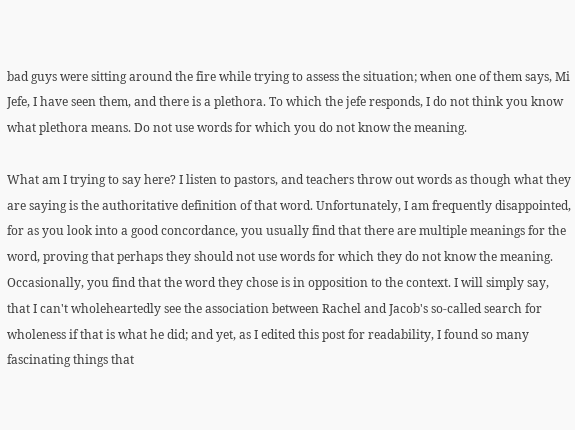bad guys were sitting around the fire while trying to assess the situation; when one of them says, Mi Jefe, I have seen them, and there is a plethora. To which the jefe responds, I do not think you know what plethora means. Do not use words for which you do not know the meaning.

What am I trying to say here? I listen to pastors, and teachers throw out words as though what they are saying is the authoritative definition of that word. Unfortunately, I am frequently disappointed, for as you look into a good concordance, you usually find that there are multiple meanings for the word, proving that perhaps they should not use words for which they do not know the meaning. Occasionally, you find that the word they chose is in opposition to the context. I will simply say, that I can't wholeheartedly see the association between Rachel and Jacob's so-called search for wholeness if that is what he did; and yet, as I edited this post for readability, I found so many fascinating things that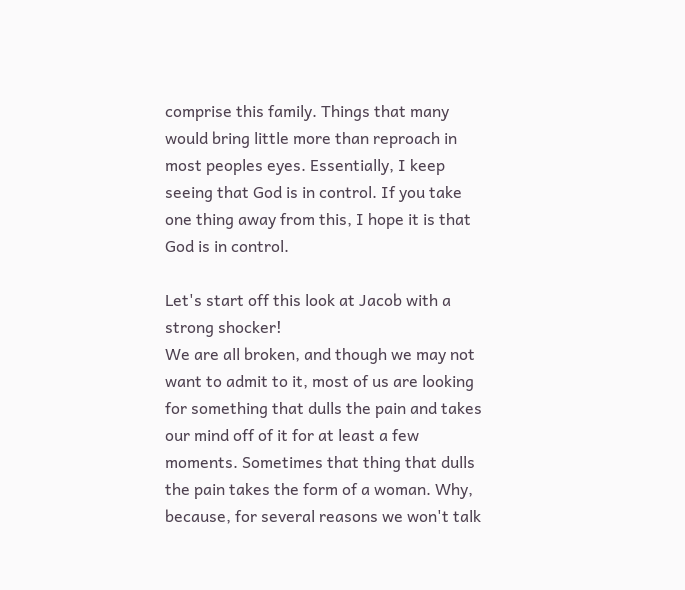comprise this family. Things that many would bring little more than reproach in most peoples eyes. Essentially, I keep seeing that God is in control. If you take one thing away from this, I hope it is that God is in control.

Let's start off this look at Jacob with a strong shocker!
We are all broken, and though we may not want to admit to it, most of us are looking for something that dulls the pain and takes our mind off of it for at least a few moments. Sometimes that thing that dulls the pain takes the form of a woman. Why, because, for several reasons we won't talk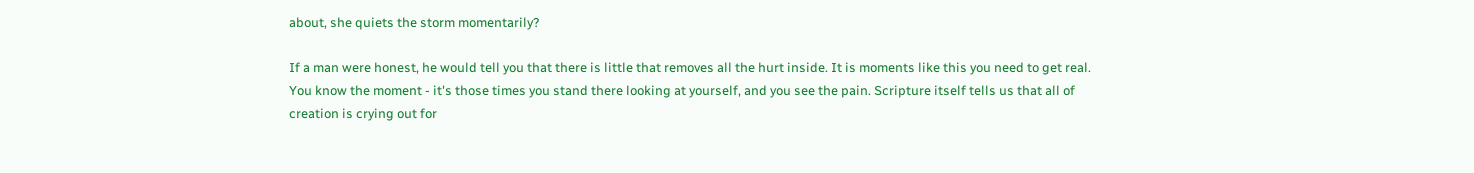about, she quiets the storm momentarily?

If a man were honest, he would tell you that there is little that removes all the hurt inside. It is moments like this you need to get real. You know the moment - it's those times you stand there looking at yourself, and you see the pain. Scripture itself tells us that all of creation is crying out for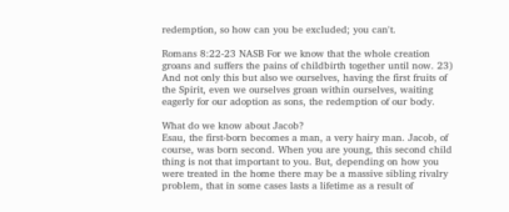redemption, so how can you be excluded; you can't.

Romans 8:22-23 NASB For we know that the whole creation groans and suffers the pains of childbirth together until now. 23) And not only this but also we ourselves, having the first fruits of the Spirit, even we ourselves groan within ourselves, waiting eagerly for our adoption as sons, the redemption of our body.

What do we know about Jacob?
Esau, the first-born becomes a man, a very hairy man. Jacob, of course, was born second. When you are young, this second child thing is not that important to you. But, depending on how you were treated in the home there may be a massive sibling rivalry problem, that in some cases lasts a lifetime as a result of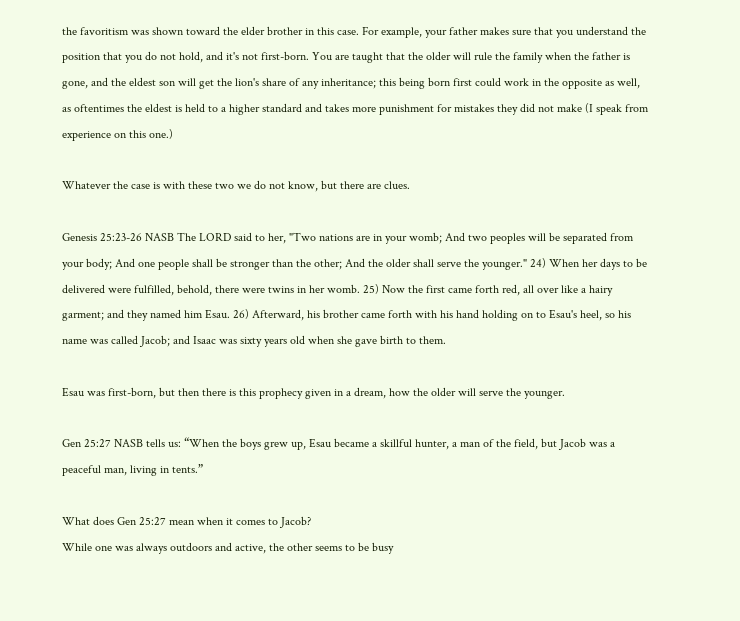the favoritism was shown toward the elder brother in this case. For example, your father makes sure that you understand the position that you do not hold, and it's not first-born. You are taught that the older will rule the family when the father is gone, and the eldest son will get the lion's share of any inheritance; this being born first could work in the opposite as well, as oftentimes the eldest is held to a higher standard and takes more punishment for mistakes they did not make (I speak from experience on this one.)

Whatever the case is with these two we do not know, but there are clues.

Genesis 25:23-26 NASB The LORD said to her, "Two nations are in your womb; And two peoples will be separated from your body; And one people shall be stronger than the other; And the older shall serve the younger." 24) When her days to be delivered were fulfilled, behold, there were twins in her womb. 25) Now the first came forth red, all over like a hairy garment; and they named him Esau. 26) Afterward, his brother came forth with his hand holding on to Esau's heel, so his name was called Jacob; and Isaac was sixty years old when she gave birth to them.

Esau was first-born, but then there is this prophecy given in a dream, how the older will serve the younger.

Gen 25:27 NASB tells us: “When the boys grew up, Esau became a skillful hunter, a man of the field, but Jacob was a peaceful man, living in tents.”

What does Gen 25:27 mean when it comes to Jacob?
While one was always outdoors and active, the other seems to be busy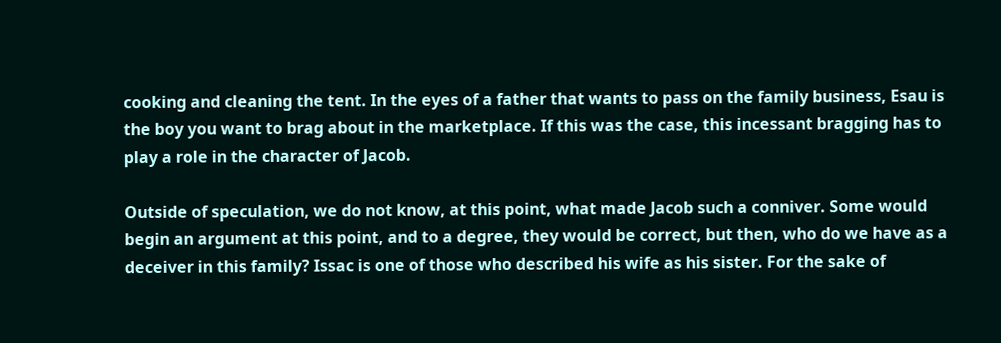cooking and cleaning the tent. In the eyes of a father that wants to pass on the family business, Esau is the boy you want to brag about in the marketplace. If this was the case, this incessant bragging has to play a role in the character of Jacob.

Outside of speculation, we do not know, at this point, what made Jacob such a conniver. Some would begin an argument at this point, and to a degree, they would be correct, but then, who do we have as a deceiver in this family? Issac is one of those who described his wife as his sister. For the sake of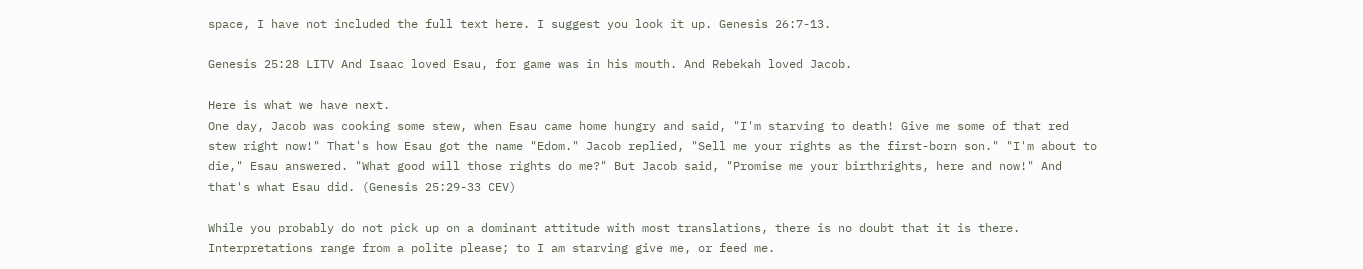space, I have not included the full text here. I suggest you look it up. Genesis 26:7-13.

Genesis 25:28 LITV And Isaac loved Esau, for game was in his mouth. And Rebekah loved Jacob.

Here is what we have next.
One day, Jacob was cooking some stew, when Esau came home hungry and said, "I'm starving to death! Give me some of that red stew right now!" That's how Esau got the name "Edom." Jacob replied, "Sell me your rights as the first-born son." "I'm about to die," Esau answered. "What good will those rights do me?" But Jacob said, "Promise me your birthrights, here and now!" And that's what Esau did. (Genesis 25:29-33 CEV)

While you probably do not pick up on a dominant attitude with most translations, there is no doubt that it is there. Interpretations range from a polite please; to I am starving give me, or feed me.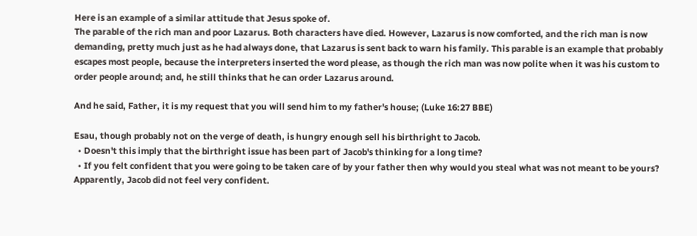Here is an example of a similar attitude that Jesus spoke of.
The parable of the rich man and poor Lazarus. Both characters have died. However, Lazarus is now comforted, and the rich man is now demanding, pretty much just as he had always done, that Lazarus is sent back to warn his family. This parable is an example that probably escapes most people, because the interpreters inserted the word please, as though the rich man was now polite when it was his custom to order people around; and, he still thinks that he can order Lazarus around.

And he said, Father, it is my request that you will send him to my father's house; (Luke 16:27 BBE)

Esau, though probably not on the verge of death, is hungry enough sell his birthright to Jacob.
  • Doesn't this imply that the birthright issue has been part of Jacob's thinking for a long time?
  • If you felt confident that you were going to be taken care of by your father then why would you steal what was not meant to be yours?
Apparently, Jacob did not feel very confident.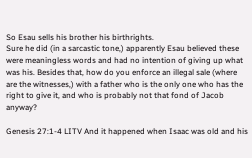So Esau sells his brother his birthrights.
Sure he did (in a sarcastic tone,) apparently Esau believed these were meaningless words and had no intention of giving up what was his. Besides that, how do you enforce an illegal sale (where are the witnesses,) with a father who is the only one who has the right to give it, and who is probably not that fond of Jacob anyway?

Genesis 27:1-4 LITV And it happened when Isaac was old and his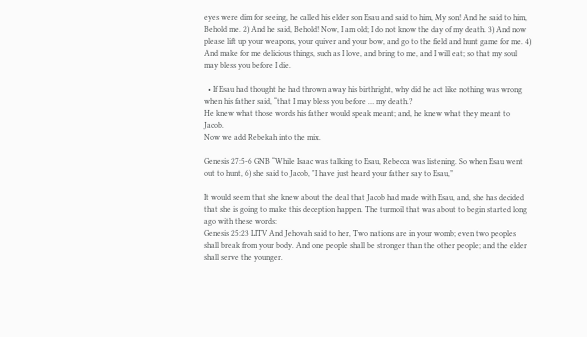eyes were dim for seeing, he called his elder son Esau and said to him, My son! And he said to him, Behold me. 2) And he said, Behold! Now, I am old; I do not know the day of my death. 3) And now please lift up your weapons, your quiver and your bow, and go to the field and hunt game for me. 4) And make for me delicious things, such as I love, and bring to me, and I will eat; so that my soul may bless you before I die.

  • If Esau had thought he had thrown away his birthright, why did he act like nothing was wrong when his father said, “that I may bless you before … my death.?
He knew what those words his father would speak meant; and, he knew what they meant to Jacob.
Now we add Rebekah into the mix.

Genesis 27:5-6 GNB “While Isaac was talking to Esau, Rebecca was listening. So when Esau went out to hunt, 6) she said to Jacob, "I have just heard your father say to Esau,”

It would seem that she knew about the deal that Jacob had made with Esau, and, she has decided that she is going to make this deception happen. The turmoil that was about to begin started long ago with these words:
Genesis 25:23 LITV And Jehovah said to her, Two nations are in your womb; even two peoples shall break from your body. And one people shall be stronger than the other people; and the elder shall serve the younger.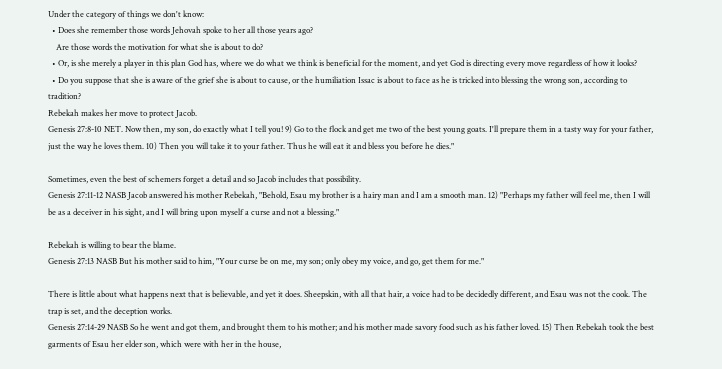Under the category of things we don't know:
  • Does she remember those words Jehovah spoke to her all those years ago?
    Are those words the motivation for what she is about to do?
  • Or, is she merely a player in this plan God has, where we do what we think is beneficial for the moment, and yet God is directing every move regardless of how it looks?
  • Do you suppose that she is aware of the grief she is about to cause, or the humiliation Issac is about to face as he is tricked into blessing the wrong son, according to tradition?
Rebekah makes her move to protect Jacob.
Genesis 27:8-10 NET. Now then, my son, do exactly what I tell you! 9) Go to the flock and get me two of the best young goats. I'll prepare them in a tasty way for your father, just the way he loves them. 10) Then you will take it to your father. Thus he will eat it and bless you before he dies."

Sometimes, even the best of schemers forget a detail and so Jacob includes that possibility.
Genesis 27:11-12 NASB Jacob answered his mother Rebekah, "Behold, Esau my brother is a hairy man and I am a smooth man. 12) "Perhaps my father will feel me, then I will be as a deceiver in his sight, and I will bring upon myself a curse and not a blessing."

Rebekah is willing to bear the blame.
Genesis 27:13 NASB But his mother said to him, "Your curse be on me, my son; only obey my voice, and go, get them for me."

There is little about what happens next that is believable, and yet it does. Sheepskin, with all that hair, a voice had to be decidedly different, and Esau was not the cook. The trap is set, and the deception works.
Genesis 27:14-29 NASB So he went and got them, and brought them to his mother; and his mother made savory food such as his father loved. 15) Then Rebekah took the best garments of Esau her elder son, which were with her in the house,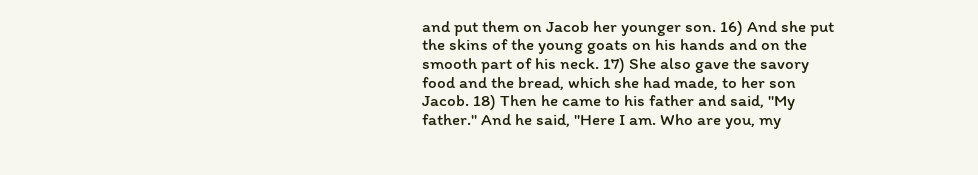and put them on Jacob her younger son. 16) And she put the skins of the young goats on his hands and on the smooth part of his neck. 17) She also gave the savory food and the bread, which she had made, to her son Jacob. 18) Then he came to his father and said, "My father." And he said, "Here I am. Who are you, my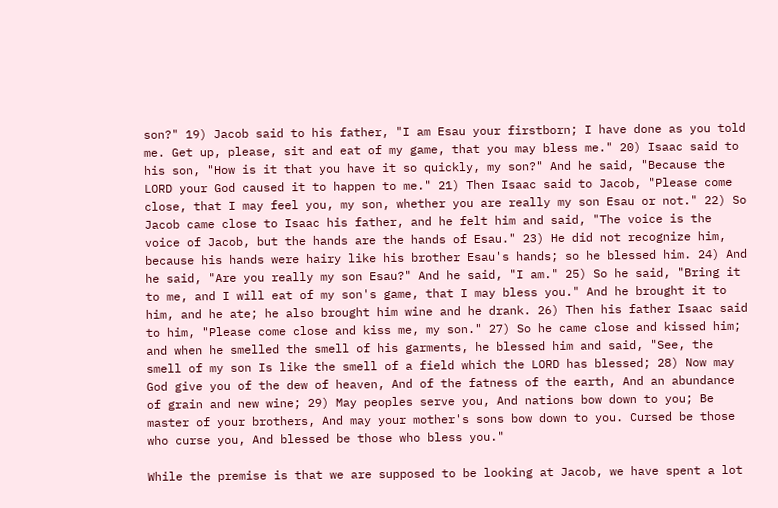son?" 19) Jacob said to his father, "I am Esau your firstborn; I have done as you told me. Get up, please, sit and eat of my game, that you may bless me." 20) Isaac said to his son, "How is it that you have it so quickly, my son?" And he said, "Because the LORD your God caused it to happen to me." 21) Then Isaac said to Jacob, "Please come close, that I may feel you, my son, whether you are really my son Esau or not." 22) So Jacob came close to Isaac his father, and he felt him and said, "The voice is the voice of Jacob, but the hands are the hands of Esau." 23) He did not recognize him, because his hands were hairy like his brother Esau's hands; so he blessed him. 24) And he said, "Are you really my son Esau?" And he said, "I am." 25) So he said, "Bring it to me, and I will eat of my son's game, that I may bless you." And he brought it to him, and he ate; he also brought him wine and he drank. 26) Then his father Isaac said to him, "Please come close and kiss me, my son." 27) So he came close and kissed him; and when he smelled the smell of his garments, he blessed him and said, "See, the smell of my son Is like the smell of a field which the LORD has blessed; 28) Now may God give you of the dew of heaven, And of the fatness of the earth, And an abundance of grain and new wine; 29) May peoples serve you, And nations bow down to you; Be master of your brothers, And may your mother's sons bow down to you. Cursed be those who curse you, And blessed be those who bless you."

While the premise is that we are supposed to be looking at Jacob, we have spent a lot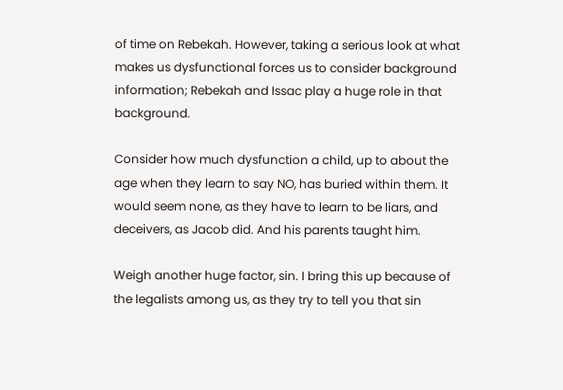of time on Rebekah. However, taking a serious look at what makes us dysfunctional forces us to consider background information; Rebekah and Issac play a huge role in that background.

Consider how much dysfunction a child, up to about the age when they learn to say NO, has buried within them. It would seem none, as they have to learn to be liars, and deceivers, as Jacob did. And his parents taught him.

Weigh another huge factor, sin. I bring this up because of the legalists among us, as they try to tell you that sin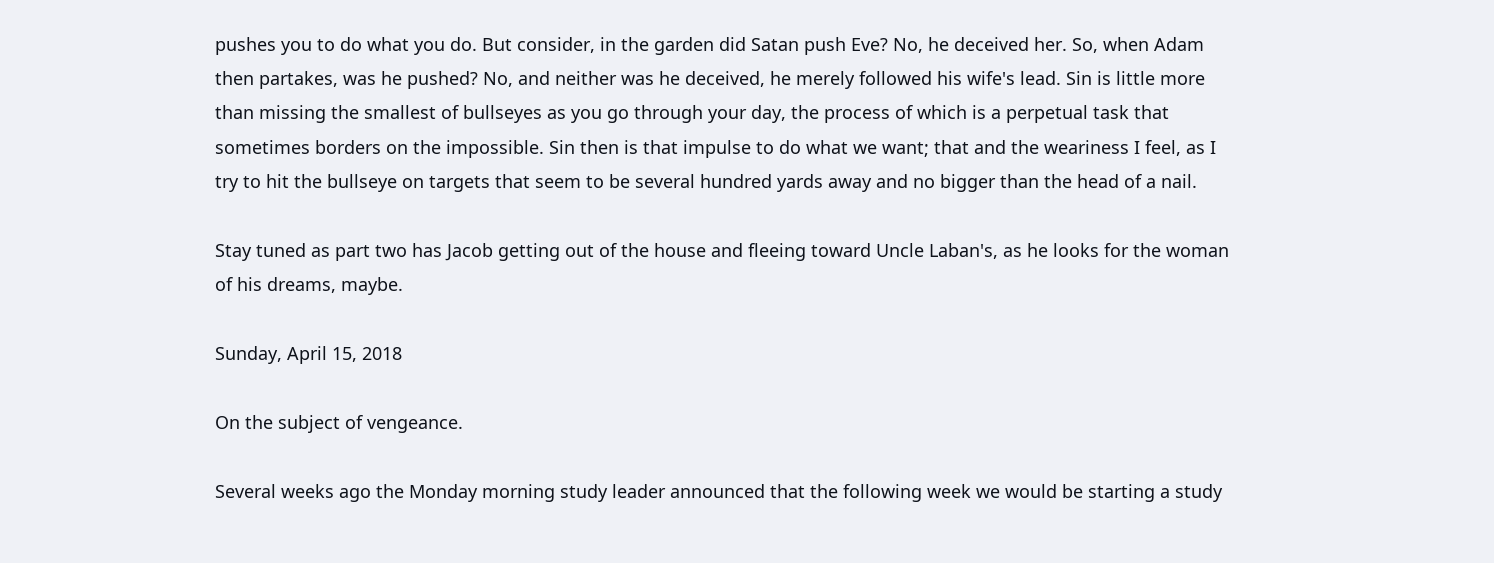pushes you to do what you do. But consider, in the garden did Satan push Eve? No, he deceived her. So, when Adam then partakes, was he pushed? No, and neither was he deceived, he merely followed his wife's lead. Sin is little more than missing the smallest of bullseyes as you go through your day, the process of which is a perpetual task that sometimes borders on the impossible. Sin then is that impulse to do what we want; that and the weariness I feel, as I try to hit the bullseye on targets that seem to be several hundred yards away and no bigger than the head of a nail.

Stay tuned as part two has Jacob getting out of the house and fleeing toward Uncle Laban's, as he looks for the woman of his dreams, maybe.

Sunday, April 15, 2018

On the subject of vengeance.

Several weeks ago the Monday morning study leader announced that the following week we would be starting a study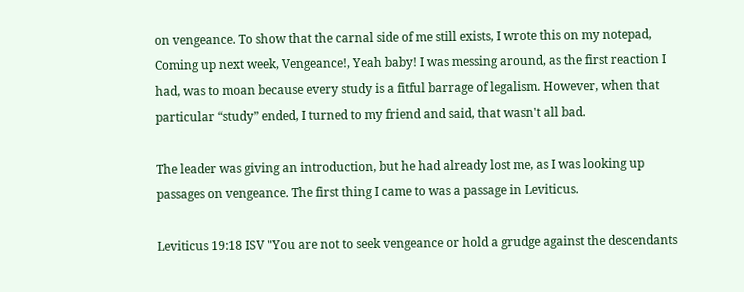on vengeance. To show that the carnal side of me still exists, I wrote this on my notepad, Coming up next week, Vengeance!, Yeah baby! I was messing around, as the first reaction I had, was to moan because every study is a fitful barrage of legalism. However, when that particular “study” ended, I turned to my friend and said, that wasn't all bad.

The leader was giving an introduction, but he had already lost me, as I was looking up passages on vengeance. The first thing I came to was a passage in Leviticus.

Leviticus 19:18 ISV "You are not to seek vengeance or hold a grudge against the descendants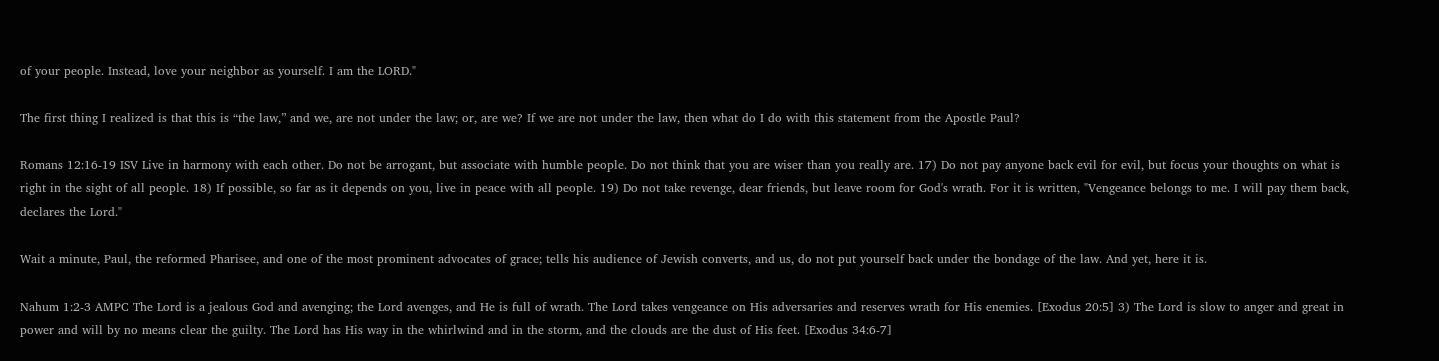of your people. Instead, love your neighbor as yourself. I am the LORD."

The first thing I realized is that this is “the law,” and we, are not under the law; or, are we? If we are not under the law, then what do I do with this statement from the Apostle Paul?

Romans 12:16-19 ISV Live in harmony with each other. Do not be arrogant, but associate with humble people. Do not think that you are wiser than you really are. 17) Do not pay anyone back evil for evil, but focus your thoughts on what is right in the sight of all people. 18) If possible, so far as it depends on you, live in peace with all people. 19) Do not take revenge, dear friends, but leave room for God's wrath. For it is written, "Vengeance belongs to me. I will pay them back, declares the Lord."

Wait a minute, Paul, the reformed Pharisee, and one of the most prominent advocates of grace; tells his audience of Jewish converts, and us, do not put yourself back under the bondage of the law. And yet, here it is.

Nahum 1:2-3 AMPC The Lord is a jealous God and avenging; the Lord avenges, and He is full of wrath. The Lord takes vengeance on His adversaries and reserves wrath for His enemies. [Exodus 20:5] 3) The Lord is slow to anger and great in power and will by no means clear the guilty. The Lord has His way in the whirlwind and in the storm, and the clouds are the dust of His feet. [Exodus 34:6-7]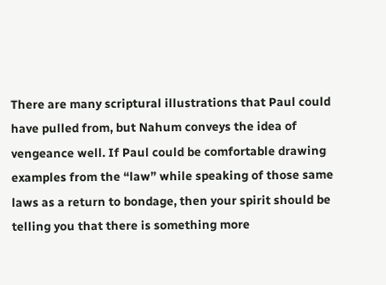There are many scriptural illustrations that Paul could have pulled from, but Nahum conveys the idea of vengeance well. If Paul could be comfortable drawing examples from the “law” while speaking of those same laws as a return to bondage, then your spirit should be telling you that there is something more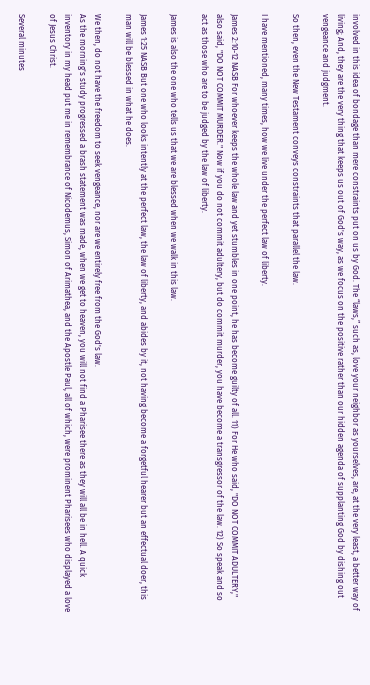involved in this idea of bondage than mere constraints put on us by God. The “laws,” such as, love your neighbor as yourselves, are, at the very least, a better way of living; And, they are the very thing that keeps us out of God's way, as we focus on the positive rather than our hidden agenda of supplanting God by dishing out vengeance and judgment.

So then, even the New Testament conveys constraints that parallel the law.

I have mentioned, many times, how we live under the perfect law of liberty.

James 2:10-12 NASB For whoever keeps the whole law and yet stumbles in one point, he has become guilty of all. 11) For He who said, "DO NOT COMMIT ADULTERY," also said, "DO NOT COMMIT MURDER." Now if you do not commit adultery, but do commit murder, you have become a transgressor of the law. 12) So speak and so act as those who are to be judged by the law of liberty.

James is also the one who tells us that we are blessed when we walk in this law.

James 1:25 NASB But one who looks intently at the perfect law, the law of liberty, and abides by it, not having become a forgetful hearer but an effectual doer, this man will be blessed in what he does.

We then, do not have the freedom to seek vengeance, nor are we entirely free from the God's law.
As the morning's study progressed a brash statement was made, when we get to heaven, you will not find a Pharisee there as they will all be in hell. A quick inventory in my head put me in remembrance of Nicodemus, Simon of Arimathea, and the Apostle Paul, all of which, were prominent Pharisees who displayed a love of Jesus Christ.

Several minutes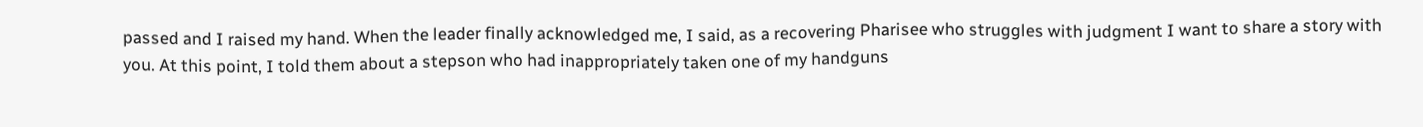passed and I raised my hand. When the leader finally acknowledged me, I said, as a recovering Pharisee who struggles with judgment I want to share a story with you. At this point, I told them about a stepson who had inappropriately taken one of my handguns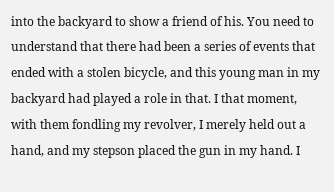into the backyard to show a friend of his. You need to understand that there had been a series of events that ended with a stolen bicycle, and this young man in my backyard had played a role in that. I that moment, with them fondling my revolver, I merely held out a hand, and my stepson placed the gun in my hand. I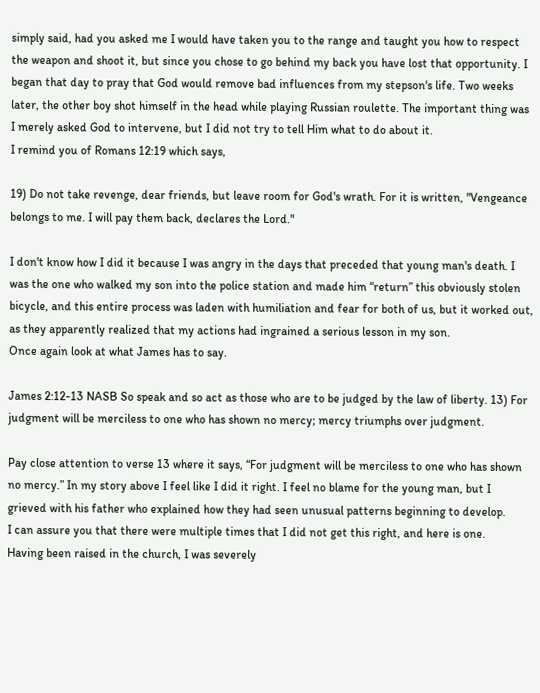simply said, had you asked me I would have taken you to the range and taught you how to respect the weapon and shoot it, but since you chose to go behind my back you have lost that opportunity. I began that day to pray that God would remove bad influences from my stepson's life. Two weeks later, the other boy shot himself in the head while playing Russian roulette. The important thing was I merely asked God to intervene, but I did not try to tell Him what to do about it.
I remind you of Romans 12:19 which says,

19) Do not take revenge, dear friends, but leave room for God's wrath. For it is written, "Vengeance belongs to me. I will pay them back, declares the Lord."

I don't know how I did it because I was angry in the days that preceded that young man's death. I was the one who walked my son into the police station and made him “return” this obviously stolen bicycle, and this entire process was laden with humiliation and fear for both of us, but it worked out, as they apparently realized that my actions had ingrained a serious lesson in my son.
Once again look at what James has to say.

James 2:12-13 NASB So speak and so act as those who are to be judged by the law of liberty. 13) For judgment will be merciless to one who has shown no mercy; mercy triumphs over judgment.

Pay close attention to verse 13 where it says, “For judgment will be merciless to one who has shown no mercy.” In my story above I feel like I did it right. I feel no blame for the young man, but I grieved with his father who explained how they had seen unusual patterns beginning to develop.
I can assure you that there were multiple times that I did not get this right, and here is one.
Having been raised in the church, I was severely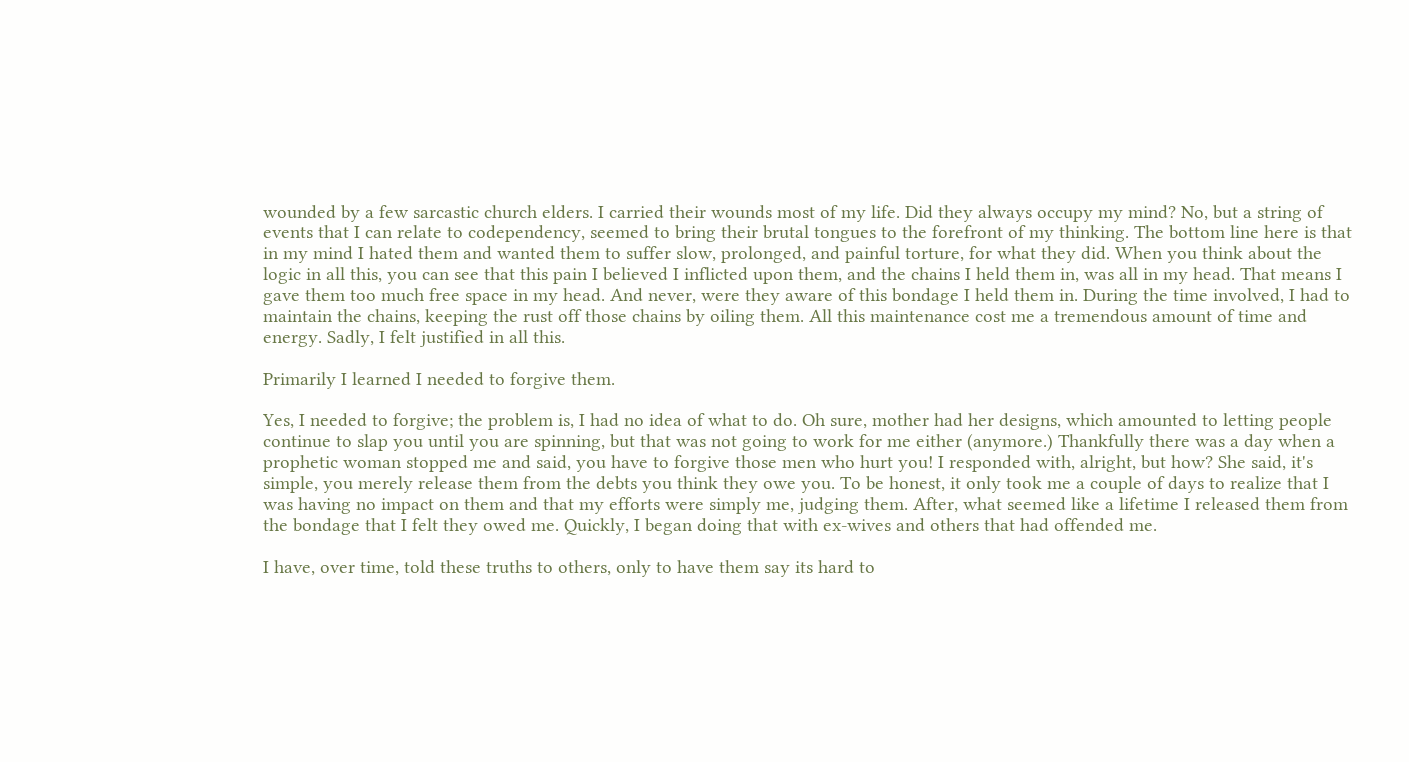wounded by a few sarcastic church elders. I carried their wounds most of my life. Did they always occupy my mind? No, but a string of events that I can relate to codependency, seemed to bring their brutal tongues to the forefront of my thinking. The bottom line here is that in my mind I hated them and wanted them to suffer slow, prolonged, and painful torture, for what they did. When you think about the logic in all this, you can see that this pain I believed I inflicted upon them, and the chains I held them in, was all in my head. That means I gave them too much free space in my head. And never, were they aware of this bondage I held them in. During the time involved, I had to maintain the chains, keeping the rust off those chains by oiling them. All this maintenance cost me a tremendous amount of time and energy. Sadly, I felt justified in all this.

Primarily I learned I needed to forgive them.

Yes, I needed to forgive; the problem is, I had no idea of what to do. Oh sure, mother had her designs, which amounted to letting people continue to slap you until you are spinning, but that was not going to work for me either (anymore.) Thankfully there was a day when a prophetic woman stopped me and said, you have to forgive those men who hurt you! I responded with, alright, but how? She said, it's simple, you merely release them from the debts you think they owe you. To be honest, it only took me a couple of days to realize that I was having no impact on them and that my efforts were simply me, judging them. After, what seemed like a lifetime I released them from the bondage that I felt they owed me. Quickly, I began doing that with ex-wives and others that had offended me.

I have, over time, told these truths to others, only to have them say its hard to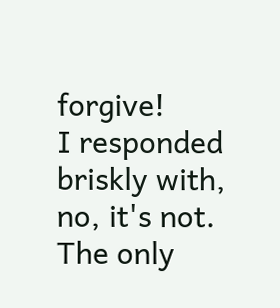forgive!
I responded briskly with, no, it's not. The only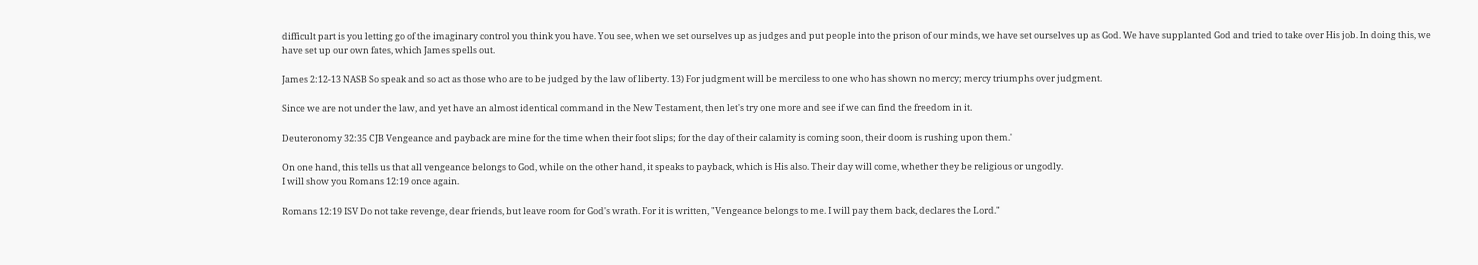difficult part is you letting go of the imaginary control you think you have. You see, when we set ourselves up as judges and put people into the prison of our minds, we have set ourselves up as God. We have supplanted God and tried to take over His job. In doing this, we have set up our own fates, which James spells out.

James 2:12-13 NASB So speak and so act as those who are to be judged by the law of liberty. 13) For judgment will be merciless to one who has shown no mercy; mercy triumphs over judgment.

Since we are not under the law, and yet have an almost identical command in the New Testament, then let's try one more and see if we can find the freedom in it.

Deuteronomy 32:35 CJB Vengeance and payback are mine for the time when their foot slips; for the day of their calamity is coming soon, their doom is rushing upon them.'

On one hand, this tells us that all vengeance belongs to God, while on the other hand, it speaks to payback, which is His also. Their day will come, whether they be religious or ungodly.
I will show you Romans 12:19 once again.

Romans 12:19 ISV Do not take revenge, dear friends, but leave room for God's wrath. For it is written, "Vengeance belongs to me. I will pay them back, declares the Lord."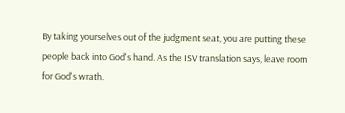By taking yourselves out of the judgment seat, you are putting these people back into God's hand. As the ISV translation says, leave room for God's wrath.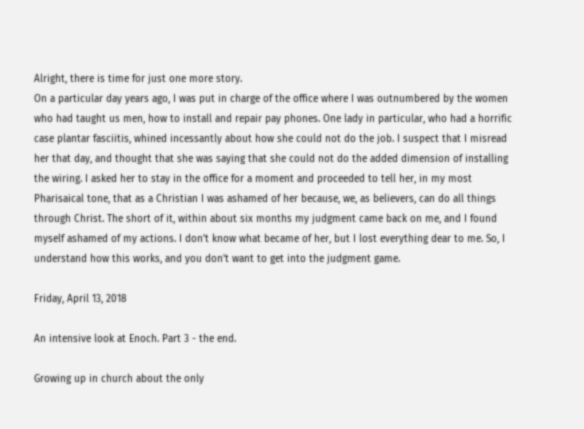Alright, there is time for just one more story.
On a particular day years ago, I was put in charge of the office where I was outnumbered by the women who had taught us men, how to install and repair pay phones. One lady in particular, who had a horrific case plantar fasciitis, whined incessantly about how she could not do the job. I suspect that I misread her that day, and thought that she was saying that she could not do the added dimension of installing the wiring. I asked her to stay in the office for a moment and proceeded to tell her, in my most Pharisaical tone, that as a Christian I was ashamed of her because, we, as believers, can do all things through Christ. The short of it, within about six months my judgment came back on me, and I found myself ashamed of my actions. I don't know what became of her, but I lost everything dear to me. So, I understand how this works, and you don't want to get into the judgment game.

Friday, April 13, 2018

An intensive look at Enoch. Part 3 - the end.

Growing up in church about the only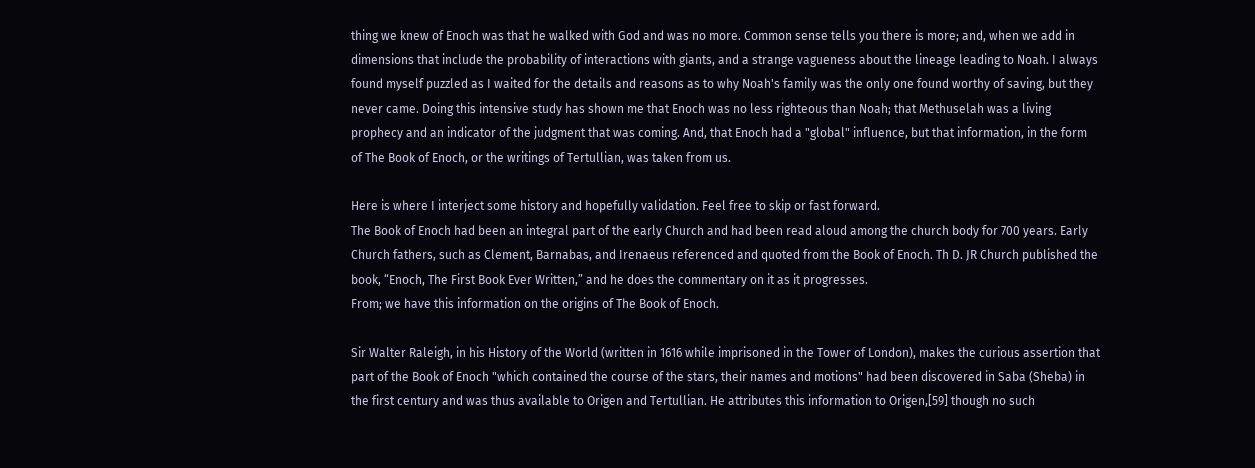thing we knew of Enoch was that he walked with God and was no more. Common sense tells you there is more; and, when we add in dimensions that include the probability of interactions with giants, and a strange vagueness about the lineage leading to Noah. I always found myself puzzled as I waited for the details and reasons as to why Noah's family was the only one found worthy of saving, but they never came. Doing this intensive study has shown me that Enoch was no less righteous than Noah; that Methuselah was a living prophecy and an indicator of the judgment that was coming. And, that Enoch had a "global" influence, but that information, in the form of The Book of Enoch, or the writings of Tertullian, was taken from us.

Here is where I interject some history and hopefully validation. Feel free to skip or fast forward.
The Book of Enoch had been an integral part of the early Church and had been read aloud among the church body for 700 years. Early Church fathers, such as Clement, Barnabas, and Irenaeus referenced and quoted from the Book of Enoch. Th D. JR Church published the book, “Enoch, The First Book Ever Written,” and he does the commentary on it as it progresses.
From; we have this information on the origins of The Book of Enoch.

Sir Walter Raleigh, in his History of the World (written in 1616 while imprisoned in the Tower of London), makes the curious assertion that part of the Book of Enoch "which contained the course of the stars, their names and motions" had been discovered in Saba (Sheba) in the first century and was thus available to Origen and Tertullian. He attributes this information to Origen,[59] though no such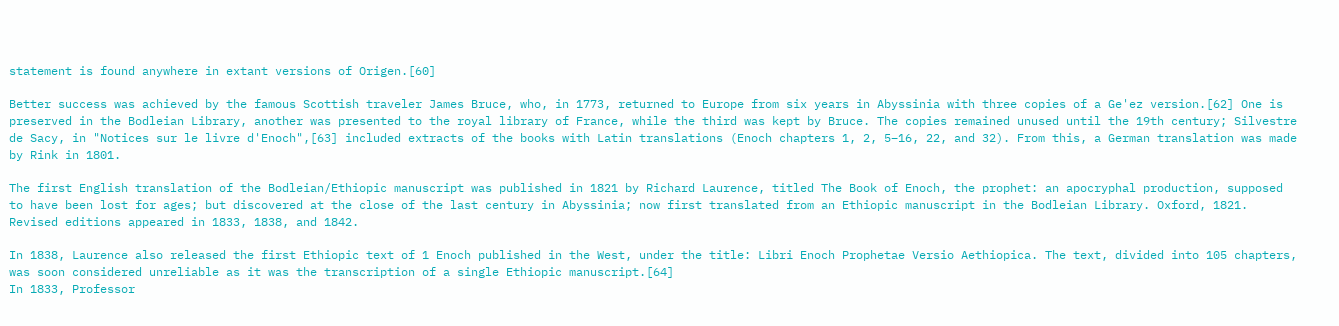statement is found anywhere in extant versions of Origen.[60]

Better success was achieved by the famous Scottish traveler James Bruce, who, in 1773, returned to Europe from six years in Abyssinia with three copies of a Ge'ez version.[62] One is preserved in the Bodleian Library, another was presented to the royal library of France, while the third was kept by Bruce. The copies remained unused until the 19th century; Silvestre de Sacy, in "Notices sur le livre d'Enoch",[63] included extracts of the books with Latin translations (Enoch chapters 1, 2, 5–16, 22, and 32). From this, a German translation was made by Rink in 1801.

The first English translation of the Bodleian/Ethiopic manuscript was published in 1821 by Richard Laurence, titled The Book of Enoch, the prophet: an apocryphal production, supposed to have been lost for ages; but discovered at the close of the last century in Abyssinia; now first translated from an Ethiopic manuscript in the Bodleian Library. Oxford, 1821. Revised editions appeared in 1833, 1838, and 1842.

In 1838, Laurence also released the first Ethiopic text of 1 Enoch published in the West, under the title: Libri Enoch Prophetae Versio Aethiopica. The text, divided into 105 chapters, was soon considered unreliable as it was the transcription of a single Ethiopic manuscript.[64]
In 1833, Professor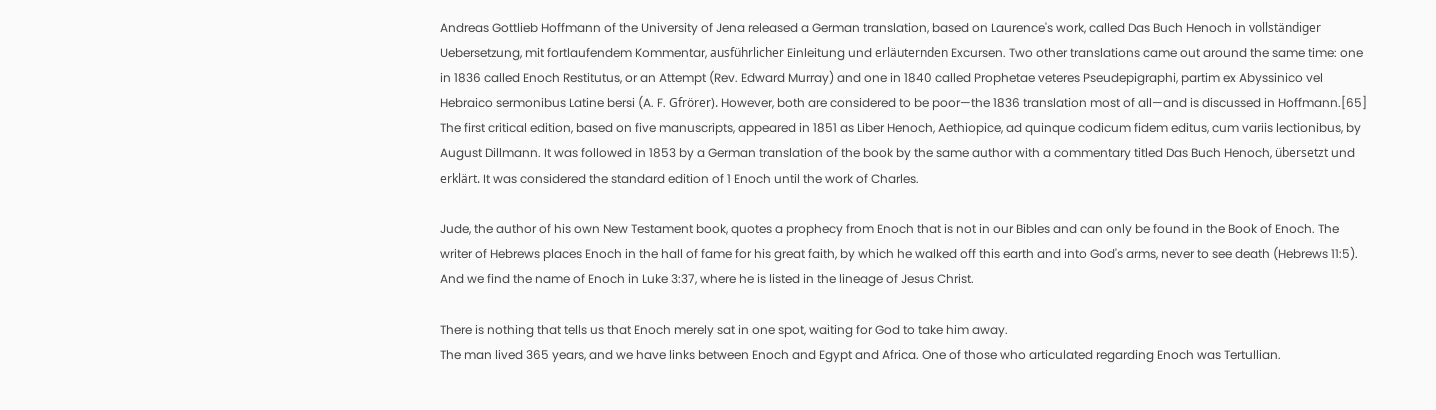Andreas Gottlieb Hoffmann of the University of Jena released a German translation, based on Laurence's work, called Das Buch Henoch in vollständiger Uebersetzung, mit fortlaufendem Kommentar, ausführlicher Einleitung und erläuternden Excursen. Two other translations came out around the same time: one in 1836 called Enoch Restitutus, or an Attempt (Rev. Edward Murray) and one in 1840 called Prophetae veteres Pseudepigraphi, partim ex Abyssinico vel Hebraico sermonibus Latine bersi (A. F. Gfrörer). However, both are considered to be poor—the 1836 translation most of all—and is discussed in Hoffmann.[65]
The first critical edition, based on five manuscripts, appeared in 1851 as Liber Henoch, Aethiopice, ad quinque codicum fidem editus, cum variis lectionibus, by August Dillmann. It was followed in 1853 by a German translation of the book by the same author with a commentary titled Das Buch Henoch, übersetzt und erklärt. It was considered the standard edition of 1 Enoch until the work of Charles.

Jude, the author of his own New Testament book, quotes a prophecy from Enoch that is not in our Bibles and can only be found in the Book of Enoch. The writer of Hebrews places Enoch in the hall of fame for his great faith, by which he walked off this earth and into God's arms, never to see death (Hebrews 11:5). And we find the name of Enoch in Luke 3:37, where he is listed in the lineage of Jesus Christ.

There is nothing that tells us that Enoch merely sat in one spot, waiting for God to take him away.
The man lived 365 years, and we have links between Enoch and Egypt and Africa. One of those who articulated regarding Enoch was Tertullian.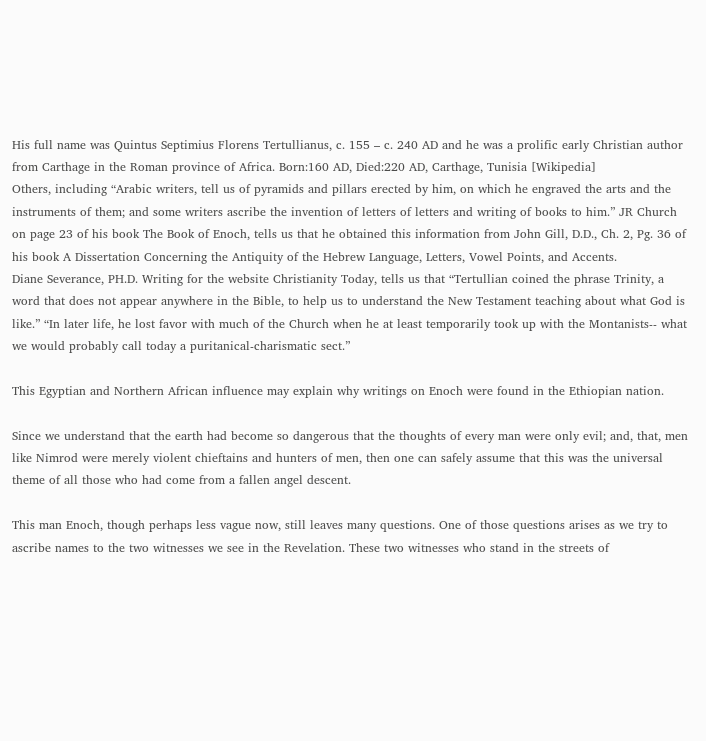His full name was Quintus Septimius Florens Tertullianus, c. 155 – c. 240 AD and he was a prolific early Christian author from Carthage in the Roman province of Africa. Born:160 AD, Died:220 AD, Carthage, Tunisia [Wikipedia]
Others, including “Arabic writers, tell us of pyramids and pillars erected by him, on which he engraved the arts and the instruments of them; and some writers ascribe the invention of letters of letters and writing of books to him.” JR Church on page 23 of his book The Book of Enoch, tells us that he obtained this information from John Gill, D.D., Ch. 2, Pg. 36 of his book A Dissertation Concerning the Antiquity of the Hebrew Language, Letters, Vowel Points, and Accents.
Diane Severance, PH.D. Writing for the website Christianity Today, tells us that “Tertullian coined the phrase Trinity, a word that does not appear anywhere in the Bible, to help us to understand the New Testament teaching about what God is like.” “In later life, he lost favor with much of the Church when he at least temporarily took up with the Montanists-- what we would probably call today a puritanical-charismatic sect.”

This Egyptian and Northern African influence may explain why writings on Enoch were found in the Ethiopian nation.

Since we understand that the earth had become so dangerous that the thoughts of every man were only evil; and, that, men like Nimrod were merely violent chieftains and hunters of men, then one can safely assume that this was the universal theme of all those who had come from a fallen angel descent.

This man Enoch, though perhaps less vague now, still leaves many questions. One of those questions arises as we try to ascribe names to the two witnesses we see in the Revelation. These two witnesses who stand in the streets of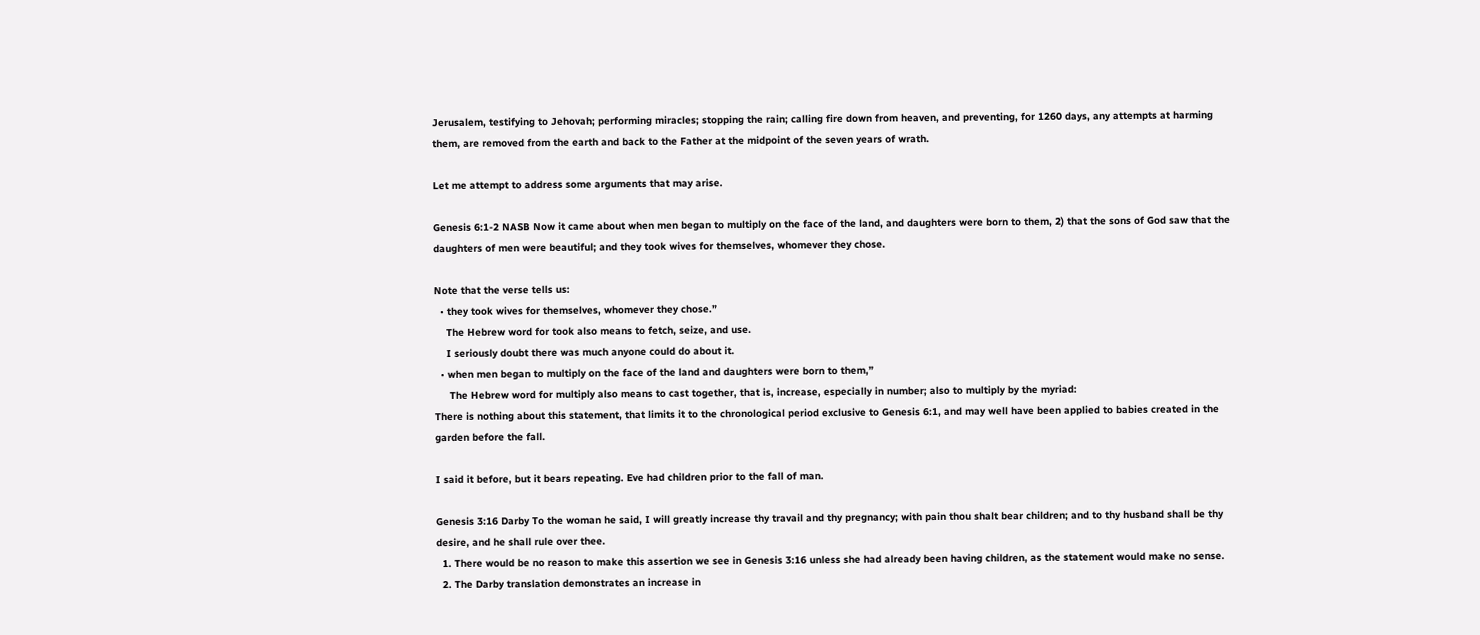Jerusalem, testifying to Jehovah; performing miracles; stopping the rain; calling fire down from heaven, and preventing, for 1260 days, any attempts at harming them, are removed from the earth and back to the Father at the midpoint of the seven years of wrath.

Let me attempt to address some arguments that may arise.

Genesis 6:1-2 NASB Now it came about when men began to multiply on the face of the land, and daughters were born to them, 2) that the sons of God saw that the daughters of men were beautiful; and they took wives for themselves, whomever they chose.

Note that the verse tells us:
  • they took wives for themselves, whomever they chose.”
    The Hebrew word for took also means to fetch, seize, and use.
    I seriously doubt there was much anyone could do about it.
  • when men began to multiply on the face of the land and daughters were born to them,”
     The Hebrew word for multiply also means to cast together, that is, increase, especially in number; also to multiply by the myriad:
There is nothing about this statement, that limits it to the chronological period exclusive to Genesis 6:1, and may well have been applied to babies created in the garden before the fall.

I said it before, but it bears repeating. Eve had children prior to the fall of man.

Genesis 3:16 Darby To the woman he said, I will greatly increase thy travail and thy pregnancy; with pain thou shalt bear children; and to thy husband shall be thy desire, and he shall rule over thee.
  1. There would be no reason to make this assertion we see in Genesis 3:16 unless she had already been having children, as the statement would make no sense.
  2. The Darby translation demonstrates an increase in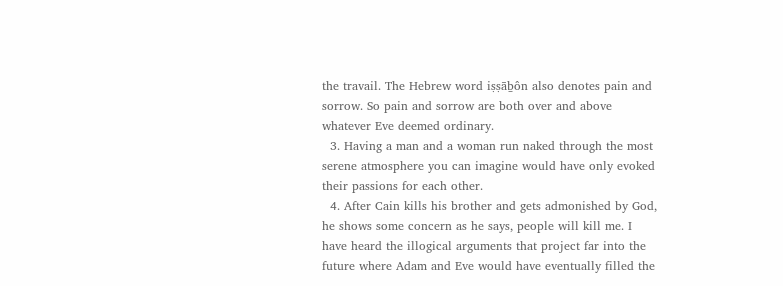the travail. The Hebrew word iṣṣāḇôn also denotes pain and sorrow. So pain and sorrow are both over and above whatever Eve deemed ordinary.
  3. Having a man and a woman run naked through the most serene atmosphere you can imagine would have only evoked their passions for each other.
  4. After Cain kills his brother and gets admonished by God, he shows some concern as he says, people will kill me. I have heard the illogical arguments that project far into the future where Adam and Eve would have eventually filled the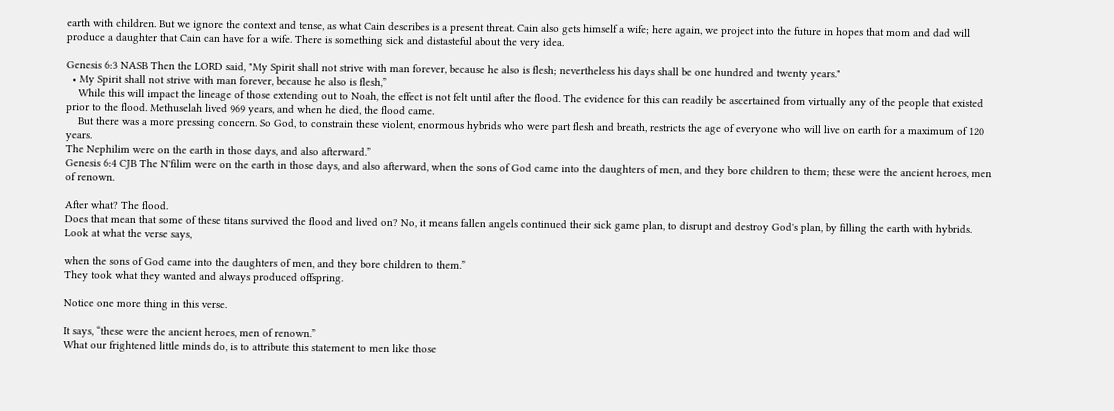earth with children. But we ignore the context and tense, as what Cain describes is a present threat. Cain also gets himself a wife; here again, we project into the future in hopes that mom and dad will produce a daughter that Cain can have for a wife. There is something sick and distasteful about the very idea.

Genesis 6:3 NASB Then the LORD said, "My Spirit shall not strive with man forever, because he also is flesh; nevertheless his days shall be one hundred and twenty years."
  • My Spirit shall not strive with man forever, because he also is flesh,”
    While this will impact the lineage of those extending out to Noah, the effect is not felt until after the flood. The evidence for this can readily be ascertained from virtually any of the people that existed prior to the flood. Methuselah lived 969 years, and when he died, the flood came.
    But there was a more pressing concern. So God, to constrain these violent, enormous hybrids who were part flesh and breath, restricts the age of everyone who will live on earth for a maximum of 120 years.
The Nephilim were on the earth in those days, and also afterward.”
Genesis 6:4 CJB The N'filim were on the earth in those days, and also afterward, when the sons of God came into the daughters of men, and they bore children to them; these were the ancient heroes, men of renown.

After what? The flood.
Does that mean that some of these titans survived the flood and lived on? No, it means fallen angels continued their sick game plan, to disrupt and destroy God's plan, by filling the earth with hybrids. Look at what the verse says,

when the sons of God came into the daughters of men, and they bore children to them.”
They took what they wanted and always produced offspring.

Notice one more thing in this verse.

It says, “these were the ancient heroes, men of renown.”
What our frightened little minds do, is to attribute this statement to men like those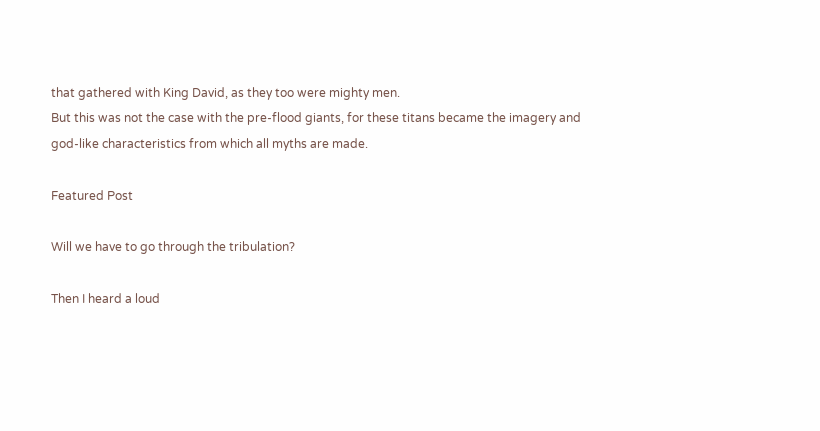that gathered with King David, as they too were mighty men.
But this was not the case with the pre-flood giants, for these titans became the imagery and god-like characteristics from which all myths are made.

Featured Post

Will we have to go through the tribulation?

Then I heard a loud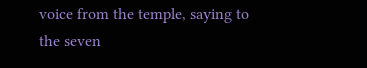voice from the temple, saying to the seven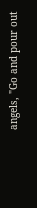angels, "Go and pour out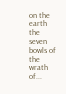on the earth the seven bowls of the wrath of...